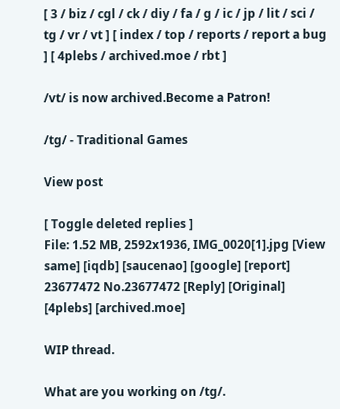[ 3 / biz / cgl / ck / diy / fa / g / ic / jp / lit / sci / tg / vr / vt ] [ index / top / reports / report a bug ] [ 4plebs / archived.moe / rbt ]

/vt/ is now archived.Become a Patron!

/tg/ - Traditional Games

View post

[ Toggle deleted replies ]
File: 1.52 MB, 2592x1936, IMG_0020[1].jpg [View same] [iqdb] [saucenao] [google] [report]
23677472 No.23677472 [Reply] [Original] [4plebs] [archived.moe]

WIP thread.

What are you working on /tg/.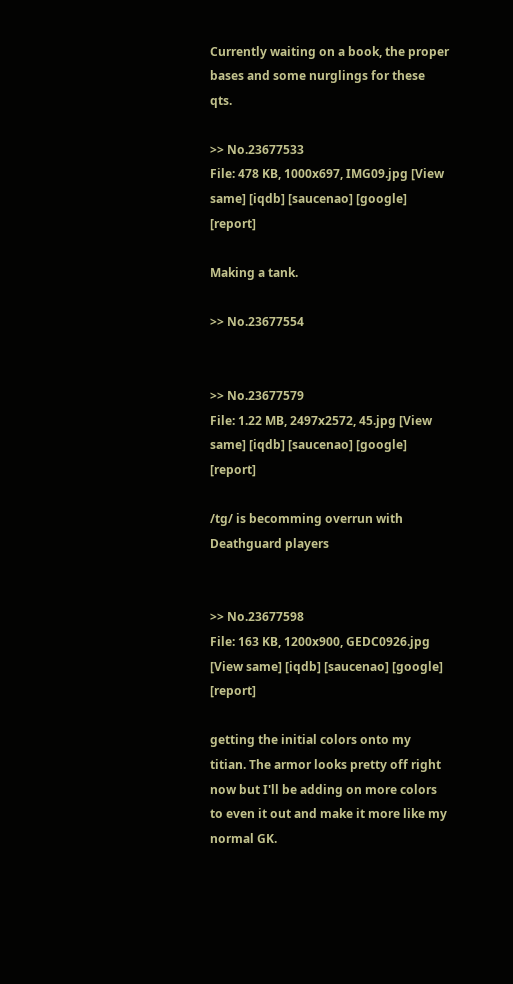Currently waiting on a book, the proper bases and some nurglings for these qts.

>> No.23677533
File: 478 KB, 1000x697, IMG09.jpg [View same] [iqdb] [saucenao] [google] [report]

Making a tank.

>> No.23677554


>> No.23677579
File: 1.22 MB, 2497x2572, 45.jpg [View same] [iqdb] [saucenao] [google] [report]

/tg/ is becomming overrun with Deathguard players


>> No.23677598
File: 163 KB, 1200x900, GEDC0926.jpg [View same] [iqdb] [saucenao] [google] [report]

getting the initial colors onto my titian. The armor looks pretty off right now but I'll be adding on more colors to even it out and make it more like my normal GK.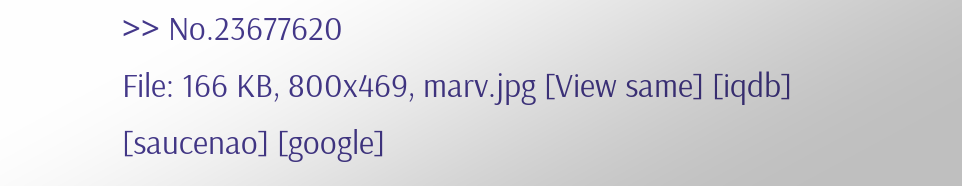>> No.23677620
File: 166 KB, 800x469, marv.jpg [View same] [iqdb] [saucenao] [google]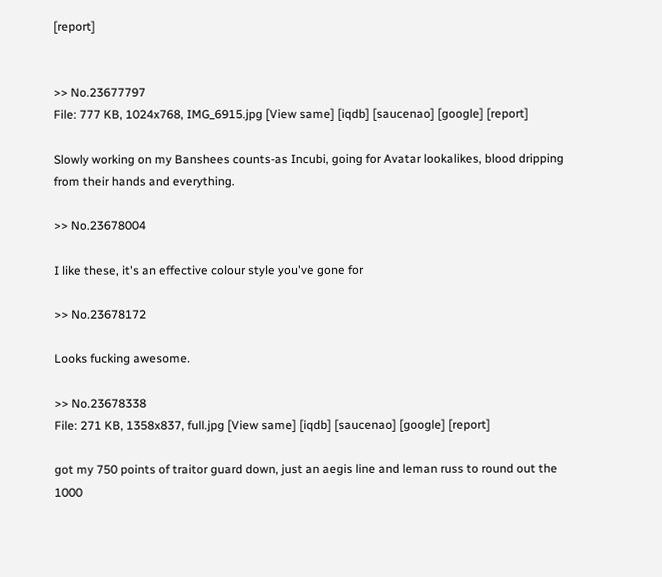[report]


>> No.23677797
File: 777 KB, 1024x768, IMG_6915.jpg [View same] [iqdb] [saucenao] [google] [report]

Slowly working on my Banshees counts-as Incubi, going for Avatar lookalikes, blood dripping from their hands and everything.

>> No.23678004

I like these, it's an effective colour style you've gone for

>> No.23678172

Looks fucking awesome.

>> No.23678338
File: 271 KB, 1358x837, full.jpg [View same] [iqdb] [saucenao] [google] [report]

got my 750 points of traitor guard down, just an aegis line and leman russ to round out the 1000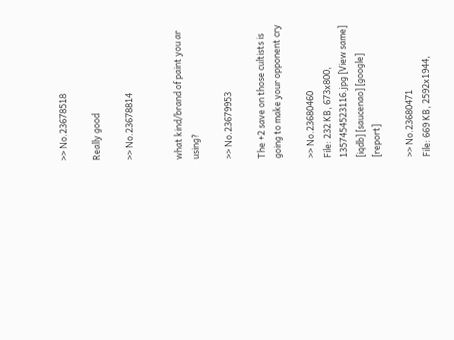>> No.23678518

Really good

>> No.23678814


what kind/brand of paint you ar using?

>> No.23679953

The +2 save on those cultists is going to make your opponent cry

>> No.23680460
File: 232 KB, 673x800, 1357454523116.jpg [View same] [iqdb] [saucenao] [google] [report]

>> No.23680471
File: 669 KB, 2592x1944,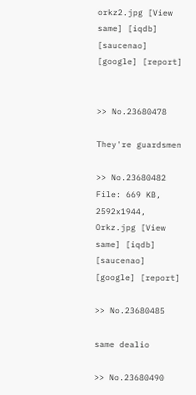orkz2.jpg [View same] [iqdb] [saucenao] [google] [report]


>> No.23680478

They're guardsmen

>> No.23680482
File: 669 KB, 2592x1944, Orkz.jpg [View same] [iqdb] [saucenao] [google] [report]

>> No.23680485

same dealio

>> No.23680490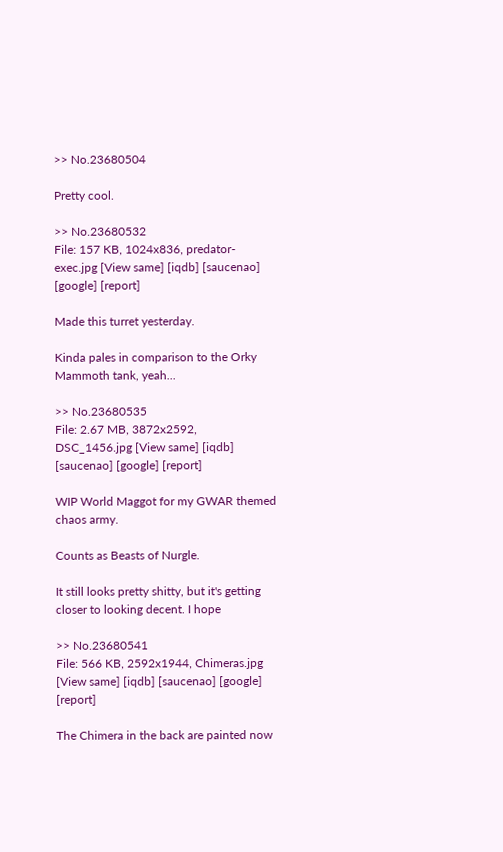>> No.23680504

Pretty cool.

>> No.23680532
File: 157 KB, 1024x836, predator-exec.jpg [View same] [iqdb] [saucenao] [google] [report]

Made this turret yesterday.

Kinda pales in comparison to the Orky Mammoth tank, yeah...

>> No.23680535
File: 2.67 MB, 3872x2592, DSC_1456.jpg [View same] [iqdb] [saucenao] [google] [report]

WIP World Maggot for my GWAR themed chaos army.

Counts as Beasts of Nurgle.

It still looks pretty shitty, but it's getting closer to looking decent. I hope

>> No.23680541
File: 566 KB, 2592x1944, Chimeras.jpg [View same] [iqdb] [saucenao] [google] [report]

The Chimera in the back are painted now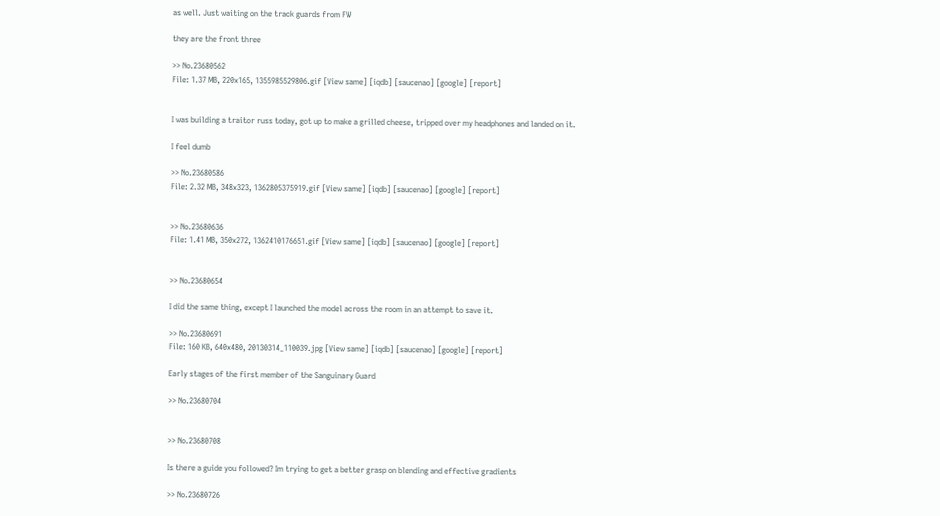as well. Just waiting on the track guards from FW

they are the front three

>> No.23680562
File: 1.37 MB, 220x165, 1355985529806.gif [View same] [iqdb] [saucenao] [google] [report]


I was building a traitor russ today, got up to make a grilled cheese, tripped over my headphones and landed on it.

I feel dumb

>> No.23680586
File: 2.32 MB, 348x323, 1362805375919.gif [View same] [iqdb] [saucenao] [google] [report]


>> No.23680636
File: 1.41 MB, 350x272, 1362410176651.gif [View same] [iqdb] [saucenao] [google] [report]


>> No.23680654

I did the same thing, except I launched the model across the room in an attempt to save it.

>> No.23680691
File: 160 KB, 640x480, 20130314_110039.jpg [View same] [iqdb] [saucenao] [google] [report]

Early stages of the first member of the Sanguinary Guard

>> No.23680704


>> No.23680708

Is there a guide you followed? Im trying to get a better grasp on blending and effective gradients

>> No.23680726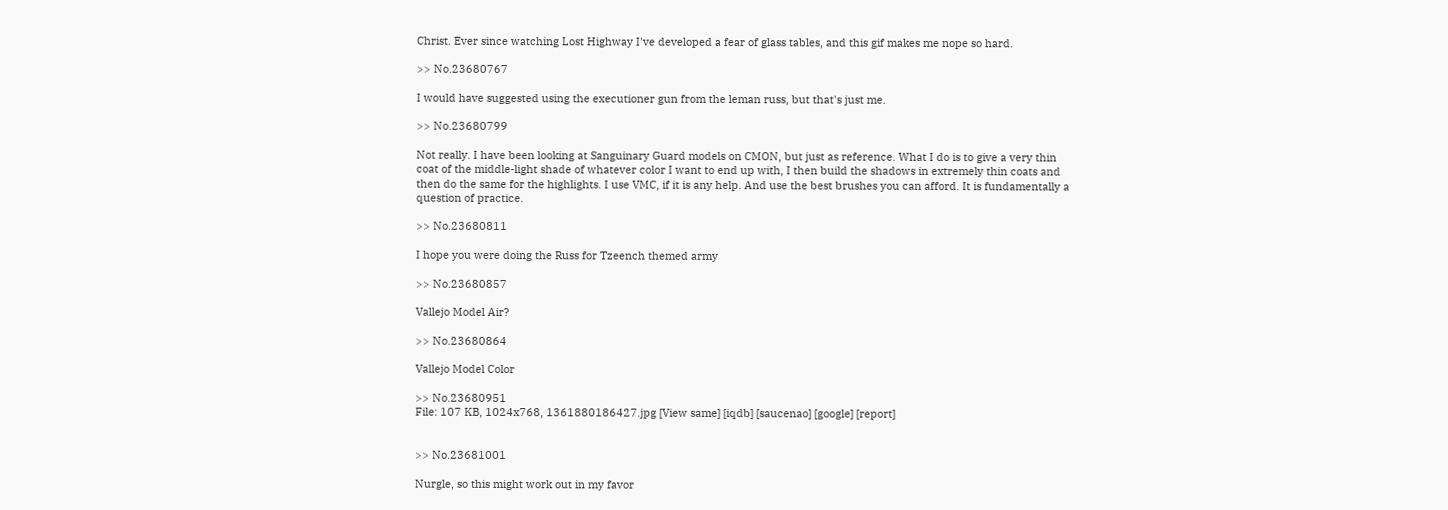Christ. Ever since watching Lost Highway I've developed a fear of glass tables, and this gif makes me nope so hard.

>> No.23680767

I would have suggested using the executioner gun from the leman russ, but that's just me.

>> No.23680799

Not really. I have been looking at Sanguinary Guard models on CMON, but just as reference. What I do is to give a very thin coat of the middle-light shade of whatever color I want to end up with, I then build the shadows in extremely thin coats and then do the same for the highlights. I use VMC, if it is any help. And use the best brushes you can afford. It is fundamentally a question of practice.

>> No.23680811

I hope you were doing the Russ for Tzeench themed army

>> No.23680857

Vallejo Model Air?

>> No.23680864

Vallejo Model Color

>> No.23680951
File: 107 KB, 1024x768, 1361880186427.jpg [View same] [iqdb] [saucenao] [google] [report]


>> No.23681001

Nurgle, so this might work out in my favor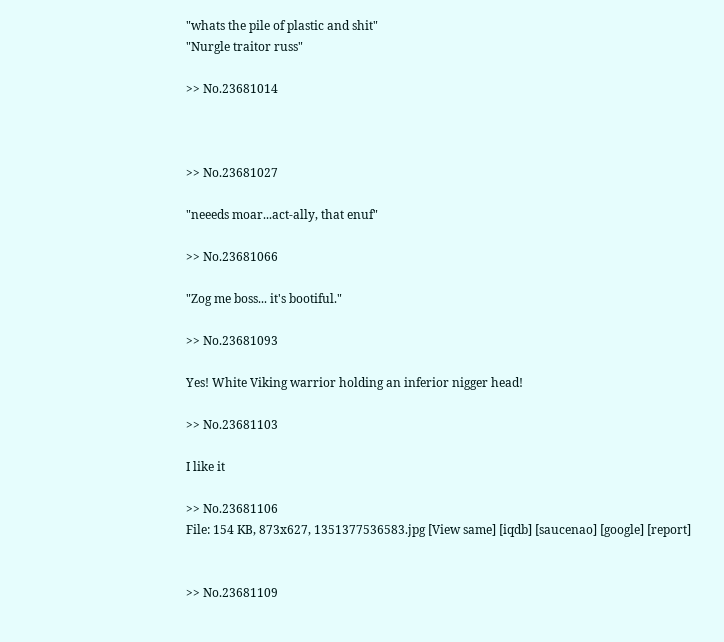"whats the pile of plastic and shit"
"Nurgle traitor russ"

>> No.23681014



>> No.23681027

"neeeds moar...act-ally, that enuf"

>> No.23681066

"Zog me boss... it's bootiful."

>> No.23681093

Yes! White Viking warrior holding an inferior nigger head!

>> No.23681103

I like it

>> No.23681106
File: 154 KB, 873x627, 1351377536583.jpg [View same] [iqdb] [saucenao] [google] [report]


>> No.23681109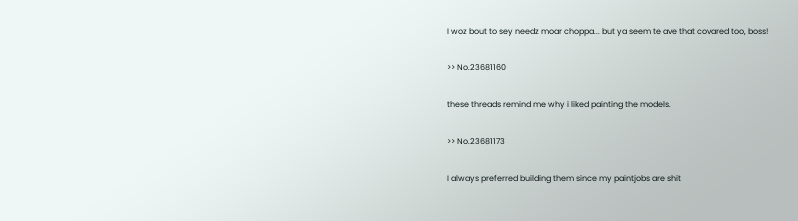I woz bout to sey needz moar choppa... but ya seem te ave that covared too, boss!

>> No.23681160

these threads remind me why i liked painting the models.

>> No.23681173

I always preferred building them since my paintjobs are shit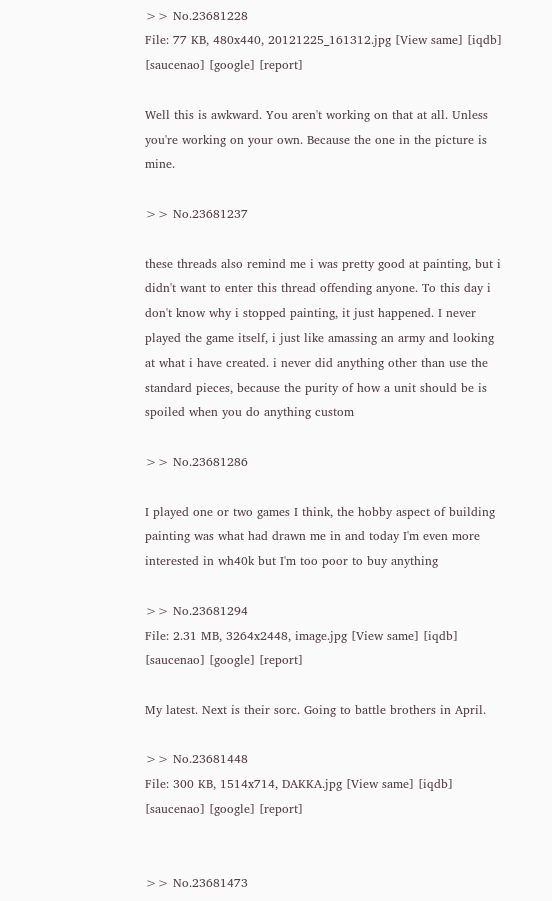>> No.23681228
File: 77 KB, 480x440, 20121225_161312.jpg [View same] [iqdb] [saucenao] [google] [report]

Well this is awkward. You aren't working on that at all. Unless you're working on your own. Because the one in the picture is mine.

>> No.23681237

these threads also remind me i was pretty good at painting, but i didn't want to enter this thread offending anyone. To this day i don't know why i stopped painting, it just happened. I never played the game itself, i just like amassing an army and looking at what i have created. i never did anything other than use the standard pieces, because the purity of how a unit should be is spoiled when you do anything custom

>> No.23681286

I played one or two games I think, the hobby aspect of building painting was what had drawn me in and today I'm even more interested in wh40k but I'm too poor to buy anything

>> No.23681294
File: 2.31 MB, 3264x2448, image.jpg [View same] [iqdb] [saucenao] [google] [report]

My latest. Next is their sorc. Going to battle brothers in April.

>> No.23681448
File: 300 KB, 1514x714, DAKKA.jpg [View same] [iqdb] [saucenao] [google] [report]


>> No.23681473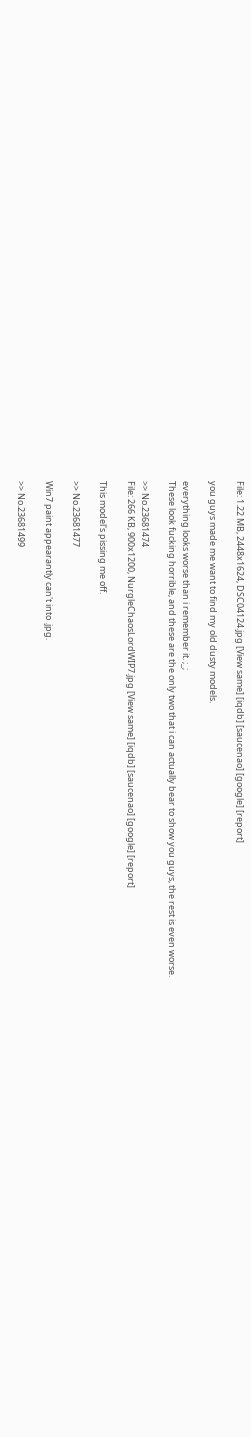File: 1.22 MB, 2448x1624, DSC04124.jpg [View same] [iqdb] [saucenao] [google] [report]

you guys made me want to find my old dusty models.

everything looks worse than i remember it. ;_;
These look fucking horrible, and these are the only two that i can actually bear to show you guys, the rest is even worse.

>> No.23681474
File: 266 KB, 900x1200, NurgleChaosLordWIP7.jpg [View same] [iqdb] [saucenao] [google] [report]

This model's pissing me off.

>> No.23681477

Win7 paint appearantly can't into .jpg.

>> No.23681499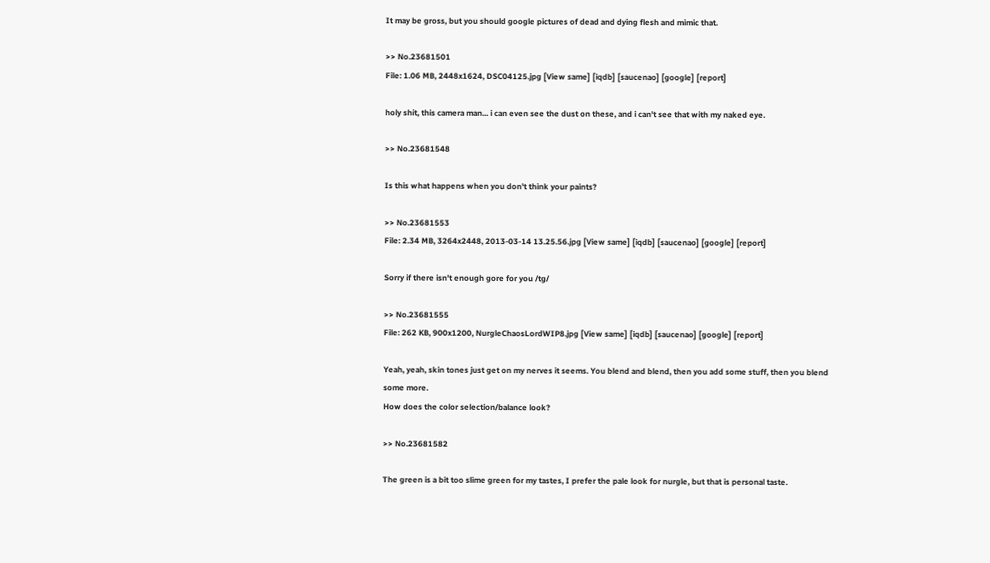It may be gross, but you should google pictures of dead and dying flesh and mimic that.

>> No.23681501
File: 1.06 MB, 2448x1624, DSC04125.jpg [View same] [iqdb] [saucenao] [google] [report]

holy shit, this camera man... i can even see the dust on these, and i can't see that with my naked eye.

>> No.23681548

Is this what happens when you don't think your paints?

>> No.23681553
File: 2.34 MB, 3264x2448, 2013-03-14 13.25.56.jpg [View same] [iqdb] [saucenao] [google] [report]

Sorry if there isn't enough gore for you /tg/

>> No.23681555
File: 262 KB, 900x1200, NurgleChaosLordWIP8.jpg [View same] [iqdb] [saucenao] [google] [report]

Yeah, yeah, skin tones just get on my nerves it seems. You blend and blend, then you add some stuff, then you blend some more.
How does the color selection/balance look?

>> No.23681582

The green is a bit too slime green for my tastes, I prefer the pale look for nurgle, but that is personal taste.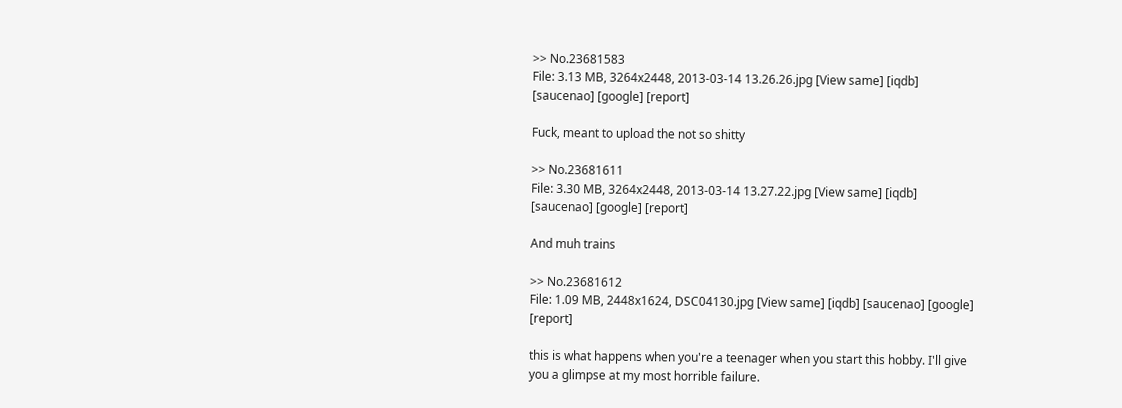>> No.23681583
File: 3.13 MB, 3264x2448, 2013-03-14 13.26.26.jpg [View same] [iqdb] [saucenao] [google] [report]

Fuck, meant to upload the not so shitty

>> No.23681611
File: 3.30 MB, 3264x2448, 2013-03-14 13.27.22.jpg [View same] [iqdb] [saucenao] [google] [report]

And muh trains

>> No.23681612
File: 1.09 MB, 2448x1624, DSC04130.jpg [View same] [iqdb] [saucenao] [google] [report]

this is what happens when you're a teenager when you start this hobby. I'll give you a glimpse at my most horrible failure.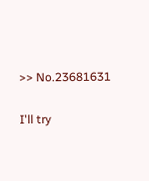>> No.23681631

I'll try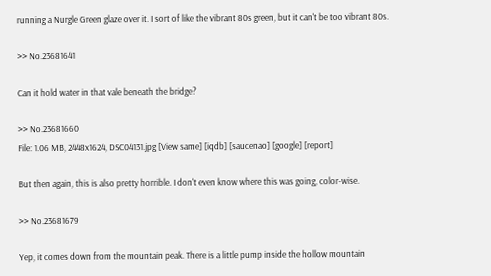running a Nurgle Green glaze over it. I sort of like the vibrant 80s green, but it can't be too vibrant 80s.

>> No.23681641

Can it hold water in that vale beneath the bridge?

>> No.23681660
File: 1.06 MB, 2448x1624, DSC04131.jpg [View same] [iqdb] [saucenao] [google] [report]

But then again, this is also pretty horrible. I don't even know where this was going, color-wise.

>> No.23681679

Yep, it comes down from the mountain peak. There is a little pump inside the hollow mountain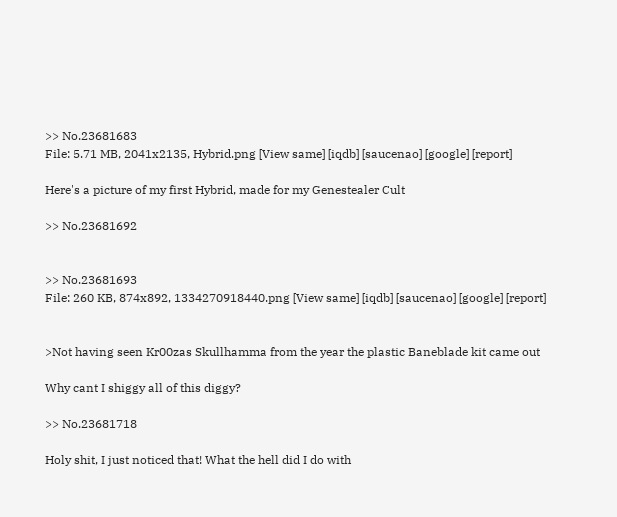>> No.23681683
File: 5.71 MB, 2041x2135, Hybrid.png [View same] [iqdb] [saucenao] [google] [report]

Here's a picture of my first Hybrid, made for my Genestealer Cult

>> No.23681692


>> No.23681693
File: 260 KB, 874x892, 1334270918440.png [View same] [iqdb] [saucenao] [google] [report]


>Not having seen Kr00zas Skullhamma from the year the plastic Baneblade kit came out

Why cant I shiggy all of this diggy?

>> No.23681718

Holy shit, I just noticed that! What the hell did I do with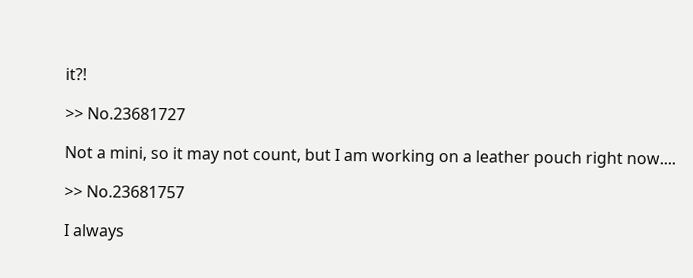it?!

>> No.23681727

Not a mini, so it may not count, but I am working on a leather pouch right now....

>> No.23681757

I always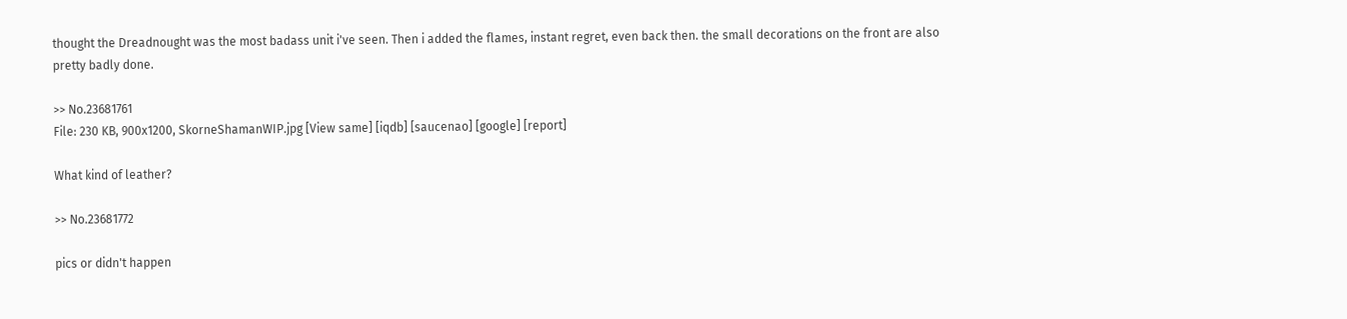thought the Dreadnought was the most badass unit i've seen. Then i added the flames, instant regret, even back then. the small decorations on the front are also pretty badly done.

>> No.23681761
File: 230 KB, 900x1200, SkorneShamanWIP.jpg [View same] [iqdb] [saucenao] [google] [report]

What kind of leather?

>> No.23681772

pics or didn't happen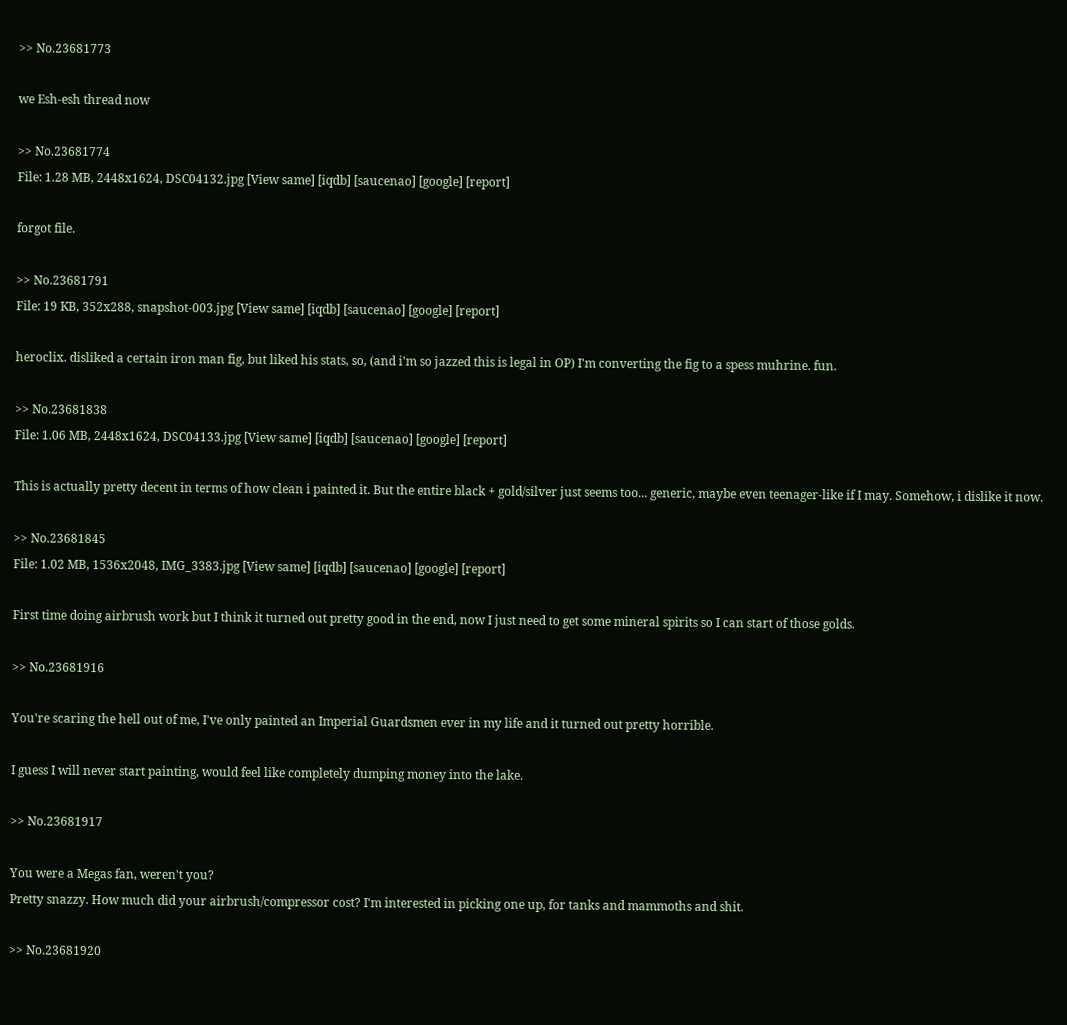>> No.23681773

we Esh-esh thread now

>> No.23681774
File: 1.28 MB, 2448x1624, DSC04132.jpg [View same] [iqdb] [saucenao] [google] [report]

forgot file.

>> No.23681791
File: 19 KB, 352x288, snapshot-003.jpg [View same] [iqdb] [saucenao] [google] [report]

heroclix. disliked a certain iron man fig, but liked his stats, so, (and i'm so jazzed this is legal in OP) I'm converting the fig to a spess muhrine. fun.

>> No.23681838
File: 1.06 MB, 2448x1624, DSC04133.jpg [View same] [iqdb] [saucenao] [google] [report]

This is actually pretty decent in terms of how clean i painted it. But the entire black + gold/silver just seems too... generic, maybe even teenager-like if I may. Somehow, i dislike it now.

>> No.23681845
File: 1.02 MB, 1536x2048, IMG_3383.jpg [View same] [iqdb] [saucenao] [google] [report]

First time doing airbrush work but I think it turned out pretty good in the end, now I just need to get some mineral spirits so I can start of those golds.

>> No.23681916

You're scaring the hell out of me, I've only painted an Imperial Guardsmen ever in my life and it turned out pretty horrible.

I guess I will never start painting, would feel like completely dumping money into the lake.

>> No.23681917

You were a Megas fan, weren't you?
Pretty snazzy. How much did your airbrush/compressor cost? I'm interested in picking one up, for tanks and mammoths and shit.

>> No.23681920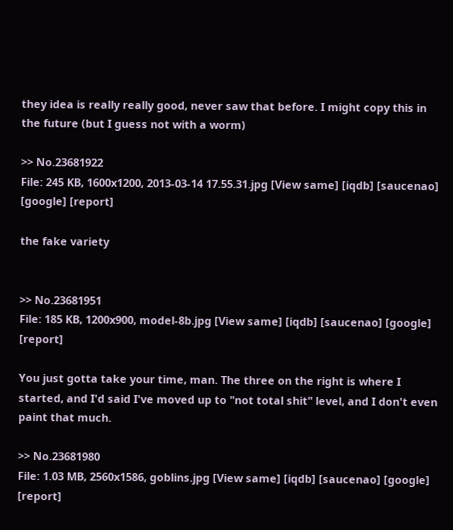they idea is really really good, never saw that before. I might copy this in the future (but I guess not with a worm)

>> No.23681922
File: 245 KB, 1600x1200, 2013-03-14 17.55.31.jpg [View same] [iqdb] [saucenao] [google] [report]

the fake variety


>> No.23681951
File: 185 KB, 1200x900, model-8b.jpg [View same] [iqdb] [saucenao] [google] [report]

You just gotta take your time, man. The three on the right is where I started, and I'd said I've moved up to "not total shit" level, and I don't even paint that much.

>> No.23681980
File: 1.03 MB, 2560x1586, goblins.jpg [View same] [iqdb] [saucenao] [google] [report]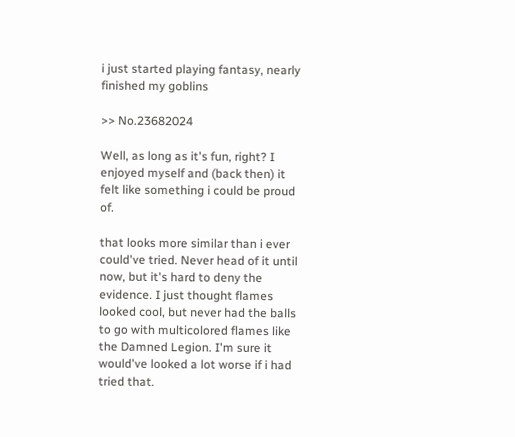i just started playing fantasy, nearly finished my goblins

>> No.23682024

Well, as long as it's fun, right? I enjoyed myself and (back then) it felt like something i could be proud of.

that looks more similar than i ever could've tried. Never head of it until now, but it's hard to deny the evidence. I just thought flames looked cool, but never had the balls to go with multicolored flames like the Damned Legion. I'm sure it would've looked a lot worse if i had tried that.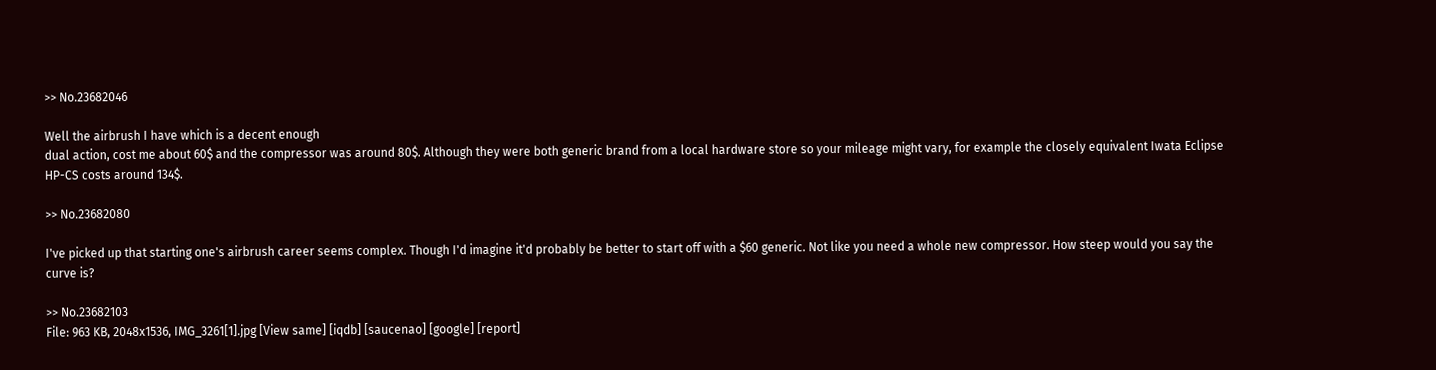>> No.23682046

Well the airbrush I have which is a decent enough
dual action, cost me about 60$ and the compressor was around 80$. Although they were both generic brand from a local hardware store so your mileage might vary, for example the closely equivalent Iwata Eclipse HP-CS costs around 134$.

>> No.23682080

I've picked up that starting one's airbrush career seems complex. Though I'd imagine it'd probably be better to start off with a $60 generic. Not like you need a whole new compressor. How steep would you say the curve is?

>> No.23682103
File: 963 KB, 2048x1536, IMG_3261[1].jpg [View same] [iqdb] [saucenao] [google] [report]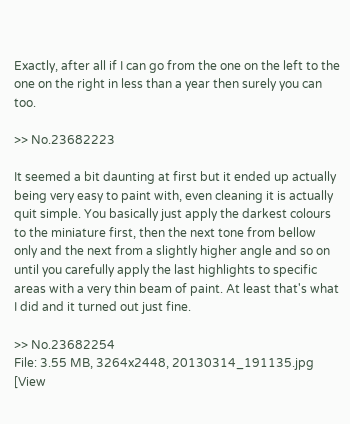Exactly, after all if I can go from the one on the left to the one on the right in less than a year then surely you can too.

>> No.23682223

It seemed a bit daunting at first but it ended up actually being very easy to paint with, even cleaning it is actually quit simple. You basically just apply the darkest colours to the miniature first, then the next tone from bellow only and the next from a slightly higher angle and so on until you carefully apply the last highlights to specific areas with a very thin beam of paint. At least that's what I did and it turned out just fine.

>> No.23682254
File: 3.55 MB, 3264x2448, 20130314_191135.jpg [View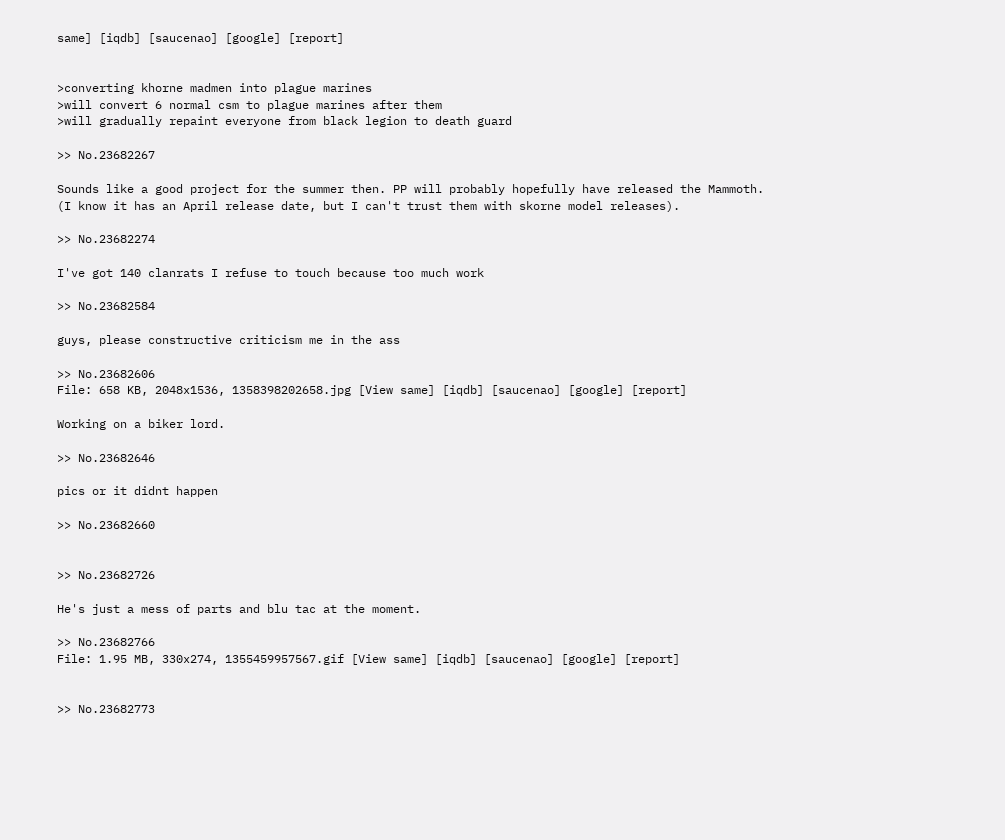same] [iqdb] [saucenao] [google] [report]


>converting khorne madmen into plague marines
>will convert 6 normal csm to plague marines after them
>will gradually repaint everyone from black legion to death guard

>> No.23682267

Sounds like a good project for the summer then. PP will probably hopefully have released the Mammoth. (I know it has an April release date, but I can't trust them with skorne model releases).

>> No.23682274

I've got 140 clanrats I refuse to touch because too much work

>> No.23682584

guys, please constructive criticism me in the ass

>> No.23682606
File: 658 KB, 2048x1536, 1358398202658.jpg [View same] [iqdb] [saucenao] [google] [report]

Working on a biker lord.

>> No.23682646

pics or it didnt happen

>> No.23682660


>> No.23682726

He's just a mess of parts and blu tac at the moment.

>> No.23682766
File: 1.95 MB, 330x274, 1355459957567.gif [View same] [iqdb] [saucenao] [google] [report]


>> No.23682773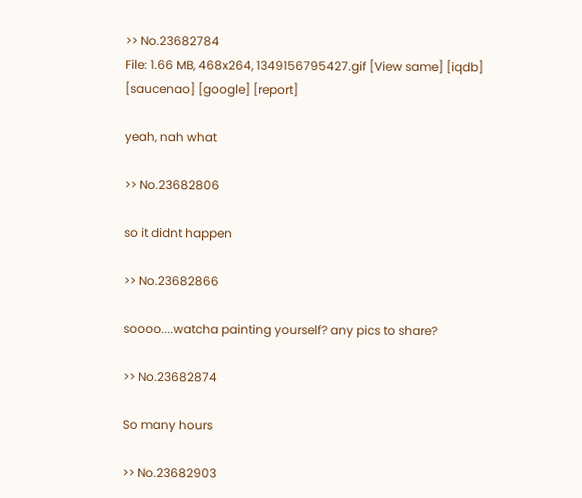>> No.23682784
File: 1.66 MB, 468x264, 1349156795427.gif [View same] [iqdb] [saucenao] [google] [report]

yeah, nah what

>> No.23682806

so it didnt happen

>> No.23682866

soooo....watcha painting yourself? any pics to share?

>> No.23682874

So many hours

>> No.23682903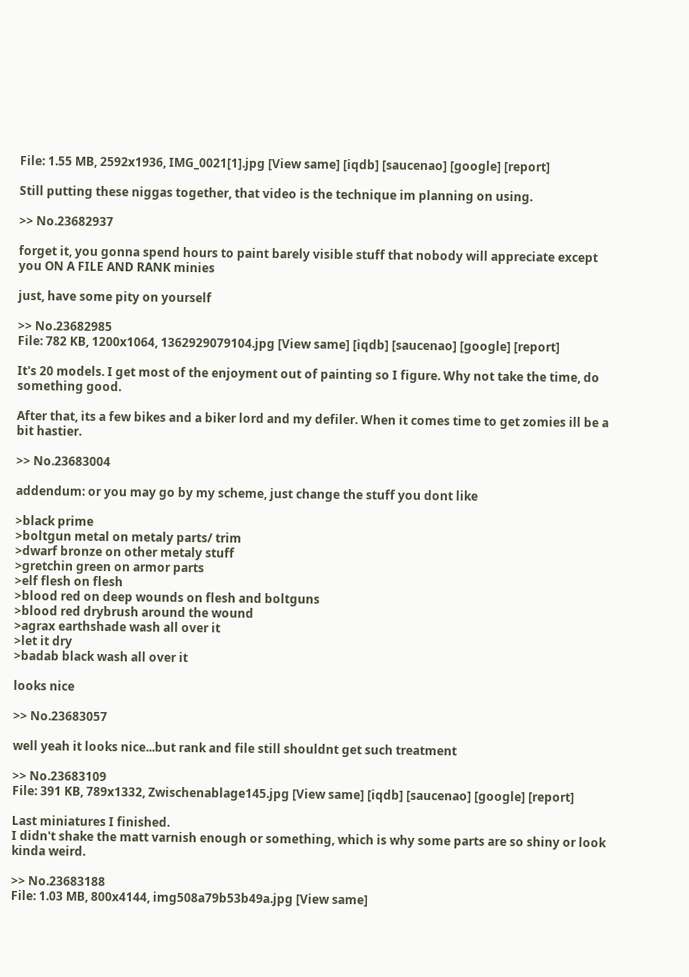File: 1.55 MB, 2592x1936, IMG_0021[1].jpg [View same] [iqdb] [saucenao] [google] [report]

Still putting these niggas together, that video is the technique im planning on using.

>> No.23682937

forget it, you gonna spend hours to paint barely visible stuff that nobody will appreciate except you ON A FILE AND RANK minies

just, have some pity on yourself

>> No.23682985
File: 782 KB, 1200x1064, 1362929079104.jpg [View same] [iqdb] [saucenao] [google] [report]

It's 20 models. I get most of the enjoyment out of painting so I figure. Why not take the time, do something good.

After that, its a few bikes and a biker lord and my defiler. When it comes time to get zomies ill be a bit hastier.

>> No.23683004

addendum: or you may go by my scheme, just change the stuff you dont like

>black prime
>boltgun metal on metaly parts/ trim
>dwarf bronze on other metaly stuff
>gretchin green on armor parts
>elf flesh on flesh
>blood red on deep wounds on flesh and boltguns
>blood red drybrush around the wound
>agrax earthshade wash all over it
>let it dry
>badab black wash all over it

looks nice

>> No.23683057

well yeah it looks nice...but rank and file still shouldnt get such treatment

>> No.23683109
File: 391 KB, 789x1332, Zwischenablage145.jpg [View same] [iqdb] [saucenao] [google] [report]

Last miniatures I finished.
I didn't shake the matt varnish enough or something, which is why some parts are so shiny or look kinda weird.

>> No.23683188
File: 1.03 MB, 800x4144, img508a79b53b49a.jpg [View same]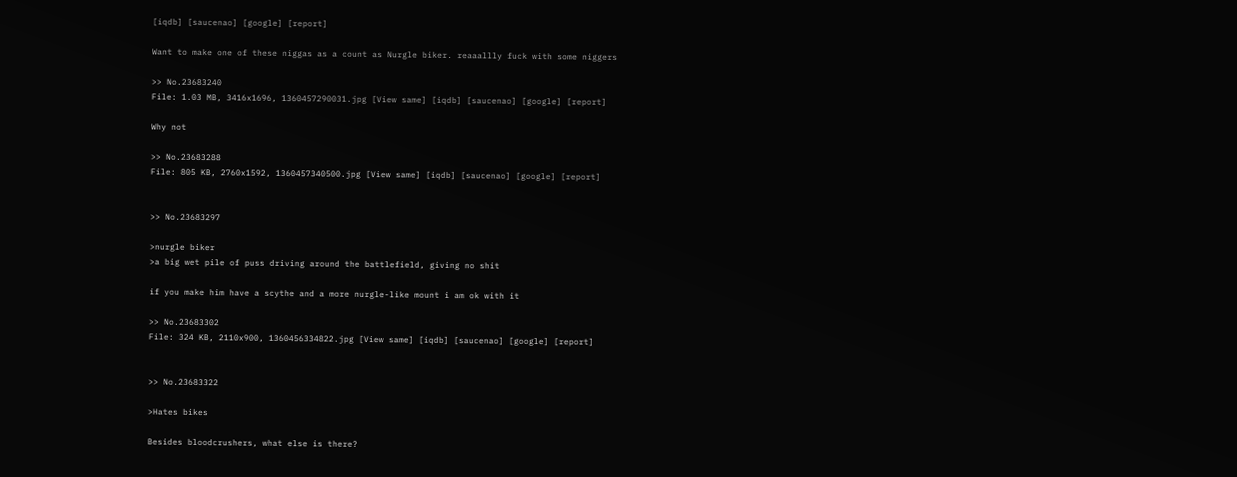[iqdb] [saucenao] [google] [report]

Want to make one of these niggas as a count as Nurgle biker. reaaallly fuck with some niggers

>> No.23683240
File: 1.03 MB, 3416x1696, 1360457290031.jpg [View same] [iqdb] [saucenao] [google] [report]

Why not

>> No.23683288
File: 805 KB, 2760x1592, 1360457340500.jpg [View same] [iqdb] [saucenao] [google] [report]


>> No.23683297

>nurgle biker
>a big wet pile of puss driving around the battlefield, giving no shit

if you make him have a scythe and a more nurgle-like mount i am ok with it

>> No.23683302
File: 324 KB, 2110x900, 1360456334822.jpg [View same] [iqdb] [saucenao] [google] [report]


>> No.23683322

>Hates bikes

Besides bloodcrushers, what else is there?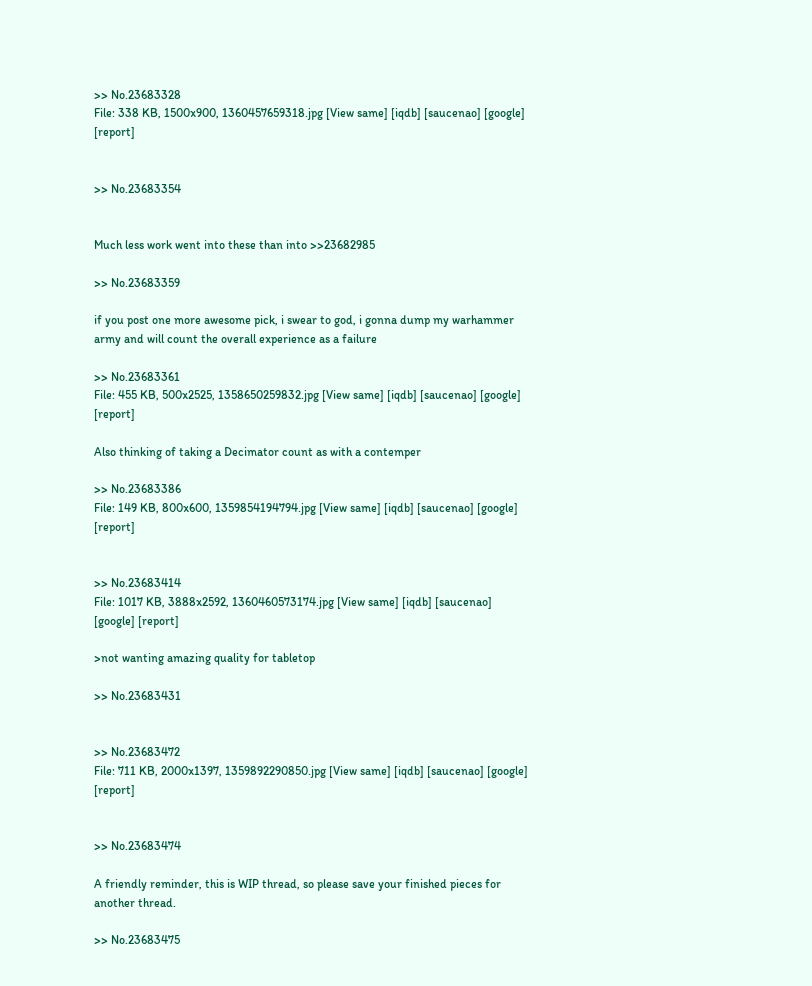>> No.23683328
File: 338 KB, 1500x900, 1360457659318.jpg [View same] [iqdb] [saucenao] [google] [report]


>> No.23683354


Much less work went into these than into >>23682985

>> No.23683359

if you post one more awesome pick, i swear to god, i gonna dump my warhammer army and will count the overall experience as a failure

>> No.23683361
File: 455 KB, 500x2525, 1358650259832.jpg [View same] [iqdb] [saucenao] [google] [report]

Also thinking of taking a Decimator count as with a contemper

>> No.23683386
File: 149 KB, 800x600, 1359854194794.jpg [View same] [iqdb] [saucenao] [google] [report]


>> No.23683414
File: 1017 KB, 3888x2592, 1360460573174.jpg [View same] [iqdb] [saucenao] [google] [report]

>not wanting amazing quality for tabletop

>> No.23683431


>> No.23683472
File: 711 KB, 2000x1397, 1359892290850.jpg [View same] [iqdb] [saucenao] [google] [report]


>> No.23683474

A friendly reminder, this is WIP thread, so please save your finished pieces for another thread.

>> No.23683475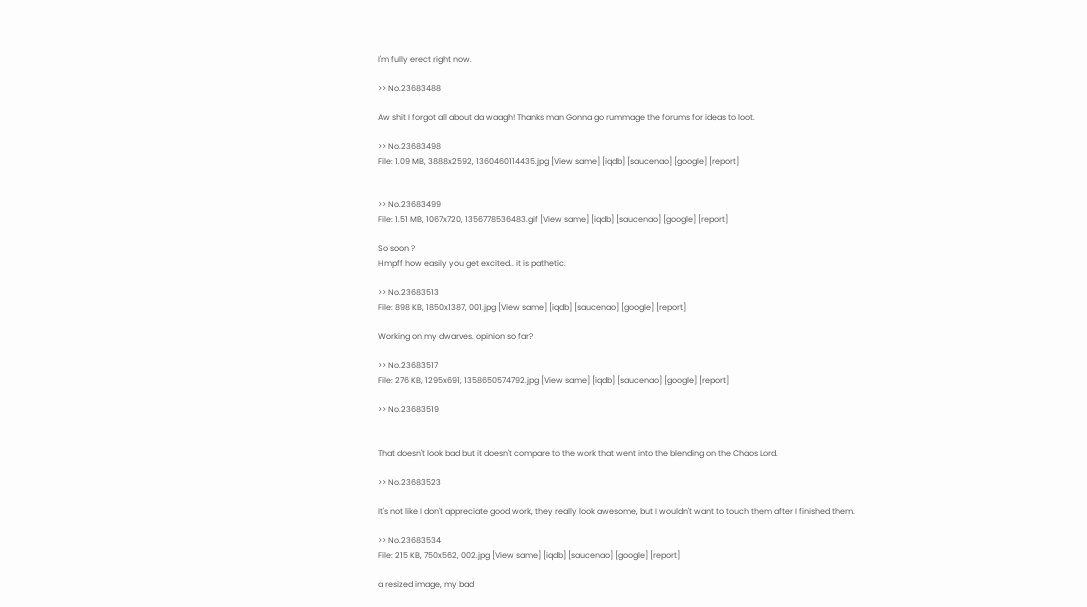I'm fully erect right now.

>> No.23683488

Aw shit I forgot all about da waagh! Thanks man Gonna go rummage the forums for ideas to loot.

>> No.23683498
File: 1.09 MB, 3888x2592, 1360460114435.jpg [View same] [iqdb] [saucenao] [google] [report]


>> No.23683499
File: 1.51 MB, 1067x720, 1356778536483.gif [View same] [iqdb] [saucenao] [google] [report]

So soon ?
Hmpff how easily you get excited.. it is pathetic.

>> No.23683513
File: 898 KB, 1850x1387, 001.jpg [View same] [iqdb] [saucenao] [google] [report]

Working on my dwarves. opinion so far?

>> No.23683517
File: 276 KB, 1295x691, 1358650574792.jpg [View same] [iqdb] [saucenao] [google] [report]

>> No.23683519


That doesn't look bad but it doesn't compare to the work that went into the blending on the Chaos Lord.

>> No.23683523

It's not like I don't appreciate good work, they really look awesome, but I wouldn't want to touch them after I finished them.

>> No.23683534
File: 215 KB, 750x562, 002.jpg [View same] [iqdb] [saucenao] [google] [report]

a resized image, my bad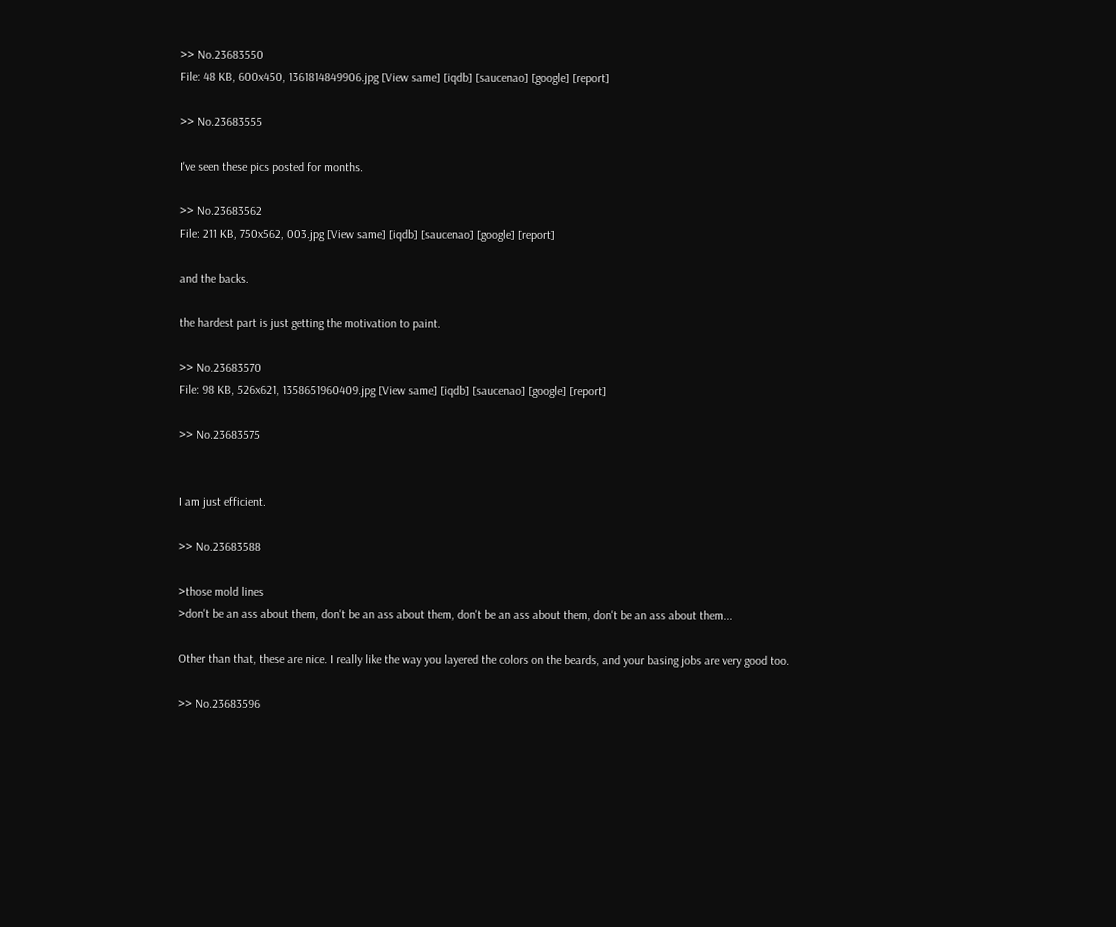>> No.23683550
File: 48 KB, 600x450, 1361814849906.jpg [View same] [iqdb] [saucenao] [google] [report]

>> No.23683555

I've seen these pics posted for months.

>> No.23683562
File: 211 KB, 750x562, 003.jpg [View same] [iqdb] [saucenao] [google] [report]

and the backs.

the hardest part is just getting the motivation to paint.

>> No.23683570
File: 98 KB, 526x621, 1358651960409.jpg [View same] [iqdb] [saucenao] [google] [report]

>> No.23683575


I am just efficient.

>> No.23683588

>those mold lines
>don't be an ass about them, don't be an ass about them, don't be an ass about them, don't be an ass about them...

Other than that, these are nice. I really like the way you layered the colors on the beards, and your basing jobs are very good too.

>> No.23683596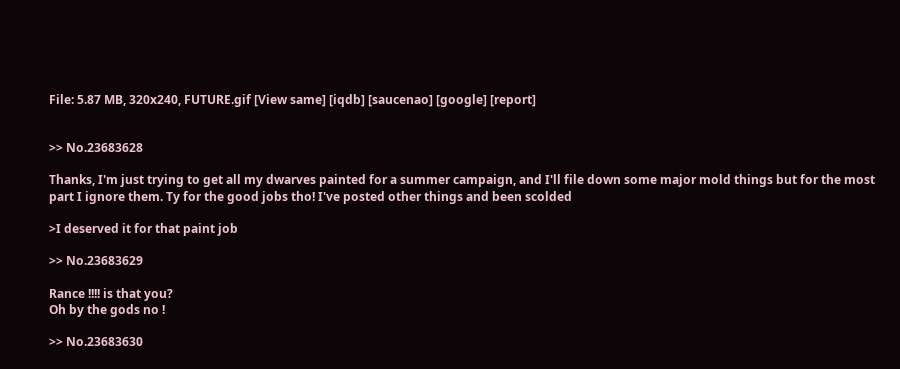File: 5.87 MB, 320x240, FUTURE.gif [View same] [iqdb] [saucenao] [google] [report]


>> No.23683628

Thanks, I'm just trying to get all my dwarves painted for a summer campaign, and I'll file down some major mold things but for the most part I ignore them. Ty for the good jobs tho! I've posted other things and been scolded

>I deserved it for that paint job

>> No.23683629

Rance !!!! is that you?
Oh by the gods no !

>> No.23683630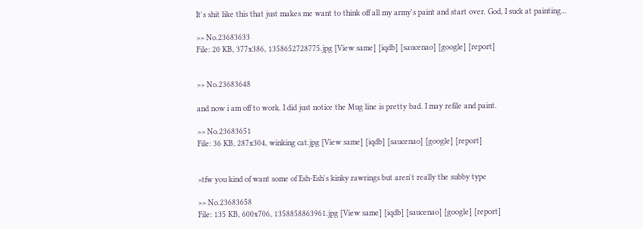It's shit like this that just makes me want to think off all my army's paint and start over. God, I suck at painting...

>> No.23683633
File: 20 KB, 377x386, 1358652728775.jpg [View same] [iqdb] [saucenao] [google] [report]


>> No.23683648

and now i am off to work. I did just notice the Mug line is pretty bad. I may refile and paint.

>> No.23683651
File: 36 KB, 287x304, winking cat.jpg [View same] [iqdb] [saucenao] [google] [report]


>tfw you kind of want some of Esh-Esh's kinky rawrings but aren't really the subby type

>> No.23683658
File: 135 KB, 600x706, 1358858863961.jpg [View same] [iqdb] [saucenao] [google] [report]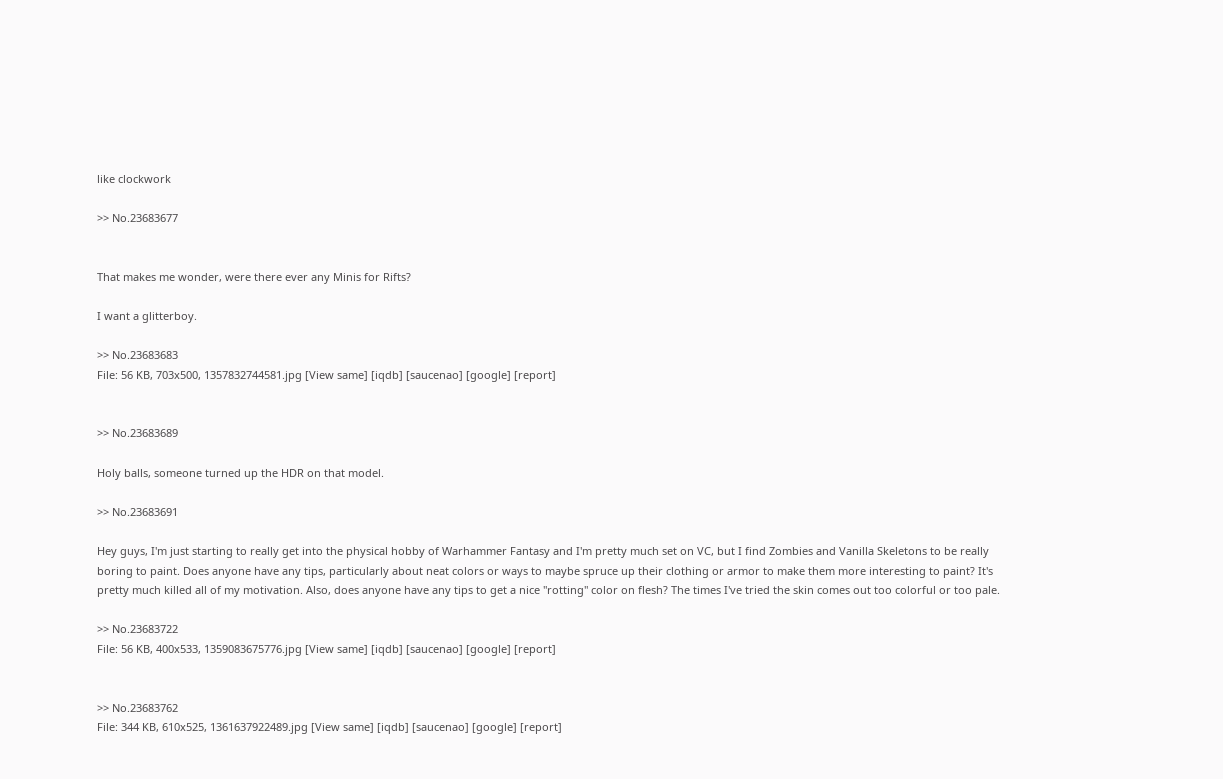like clockwork

>> No.23683677


That makes me wonder, were there ever any Minis for Rifts?

I want a glitterboy.

>> No.23683683
File: 56 KB, 703x500, 1357832744581.jpg [View same] [iqdb] [saucenao] [google] [report]


>> No.23683689

Holy balls, someone turned up the HDR on that model.

>> No.23683691

Hey guys, I'm just starting to really get into the physical hobby of Warhammer Fantasy and I'm pretty much set on VC, but I find Zombies and Vanilla Skeletons to be really boring to paint. Does anyone have any tips, particularly about neat colors or ways to maybe spruce up their clothing or armor to make them more interesting to paint? It's pretty much killed all of my motivation. Also, does anyone have any tips to get a nice "rotting" color on flesh? The times I've tried the skin comes out too colorful or too pale.

>> No.23683722
File: 56 KB, 400x533, 1359083675776.jpg [View same] [iqdb] [saucenao] [google] [report]


>> No.23683762
File: 344 KB, 610x525, 1361637922489.jpg [View same] [iqdb] [saucenao] [google] [report]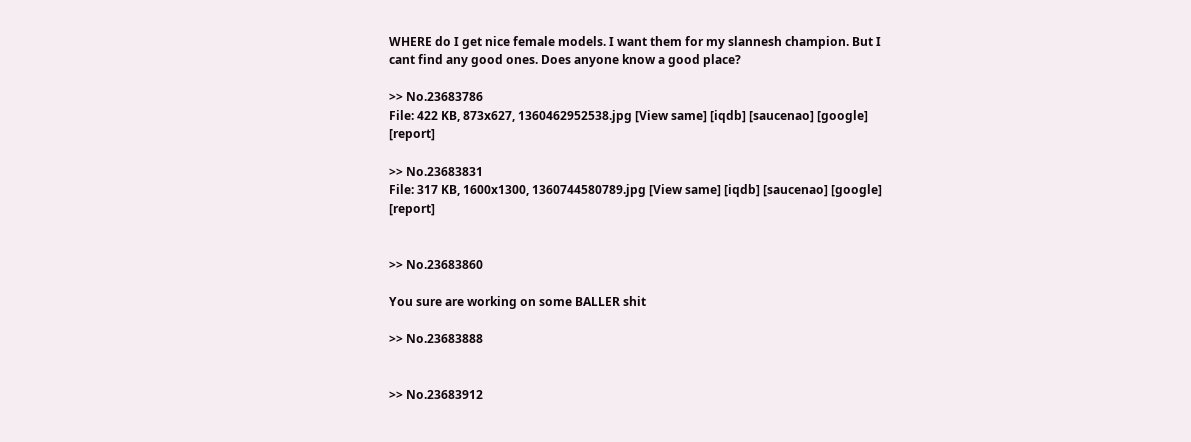WHERE do I get nice female models. I want them for my slannesh champion. But I cant find any good ones. Does anyone know a good place?

>> No.23683786
File: 422 KB, 873x627, 1360462952538.jpg [View same] [iqdb] [saucenao] [google] [report]

>> No.23683831
File: 317 KB, 1600x1300, 1360744580789.jpg [View same] [iqdb] [saucenao] [google] [report]


>> No.23683860

You sure are working on some BALLER shit

>> No.23683888


>> No.23683912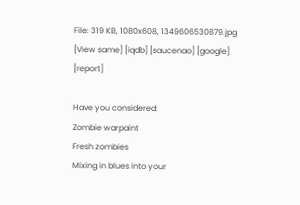File: 319 KB, 1080x608, 1349606530879.jpg [View same] [iqdb] [saucenao] [google] [report]

Have you considered:
Zombie warpaint
Fresh zombies
Mixing in blues into your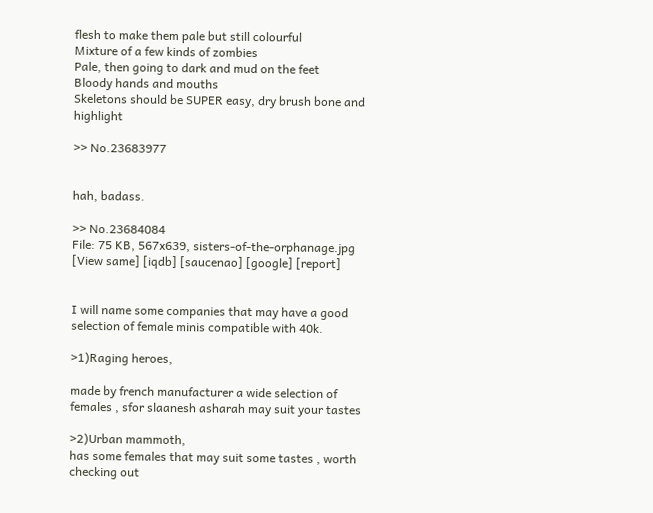flesh to make them pale but still colourful
Mixture of a few kinds of zombies
Pale, then going to dark and mud on the feet
Bloody hands and mouths
Skeletons should be SUPER easy, dry brush bone and highlight

>> No.23683977


hah, badass.

>> No.23684084
File: 75 KB, 567x639, sisters-of-the-orphanage.jpg [View same] [iqdb] [saucenao] [google] [report]


I will name some companies that may have a good selection of female minis compatible with 40k.

>1)Raging heroes,

made by french manufacturer a wide selection of females , sfor slaanesh asharah may suit your tastes

>2)Urban mammoth,
has some females that may suit some tastes , worth checking out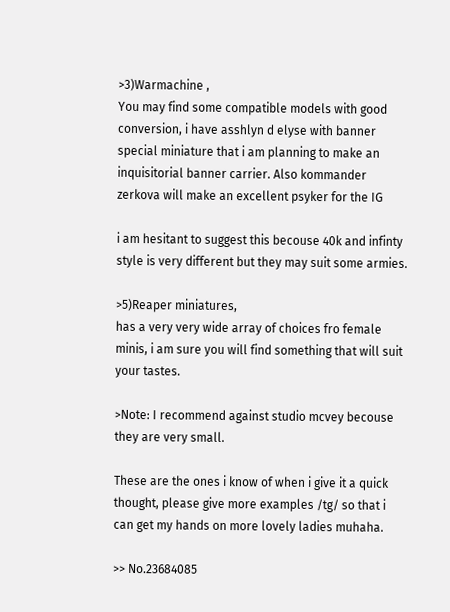>3)Warmachine ,
You may find some compatible models with good conversion, i have asshlyn d elyse with banner special miniature that i am planning to make an inquisitorial banner carrier. Also kommander zerkova will make an excellent psyker for the IG

i am hesitant to suggest this becouse 40k and infinty style is very different but they may suit some armies.

>5)Reaper miniatures,
has a very very wide array of choices fro female minis, i am sure you will find something that will suit your tastes.

>Note: I recommend against studio mcvey becouse they are very small.

These are the ones i know of when i give it a quick thought, please give more examples /tg/ so that i can get my hands on more lovely ladies muhaha.

>> No.23684085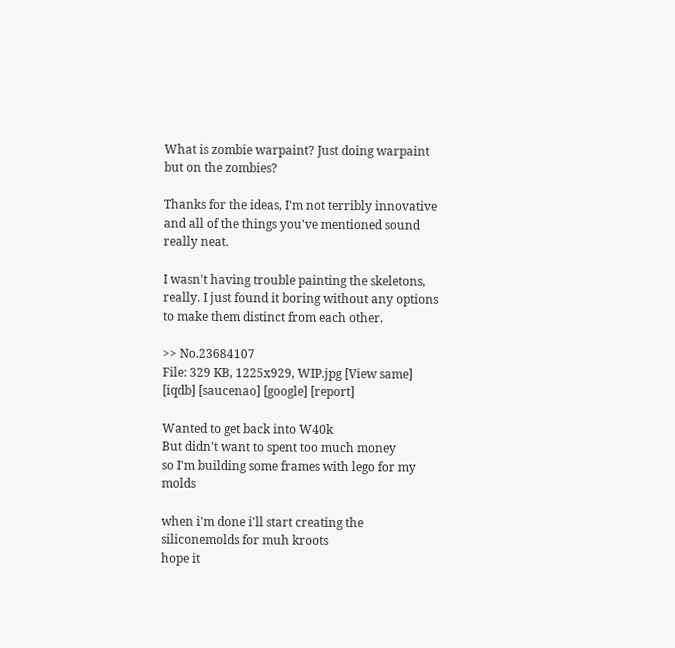What is zombie warpaint? Just doing warpaint but on the zombies?

Thanks for the ideas, I'm not terribly innovative and all of the things you've mentioned sound really neat.

I wasn't having trouble painting the skeletons, really. I just found it boring without any options to make them distinct from each other.

>> No.23684107
File: 329 KB, 1225x929, WIP.jpg [View same] [iqdb] [saucenao] [google] [report]

Wanted to get back into W40k
But didn't want to spent too much money
so I'm building some frames with lego for my molds

when i'm done i'll start creating the siliconemolds for muh kroots
hope it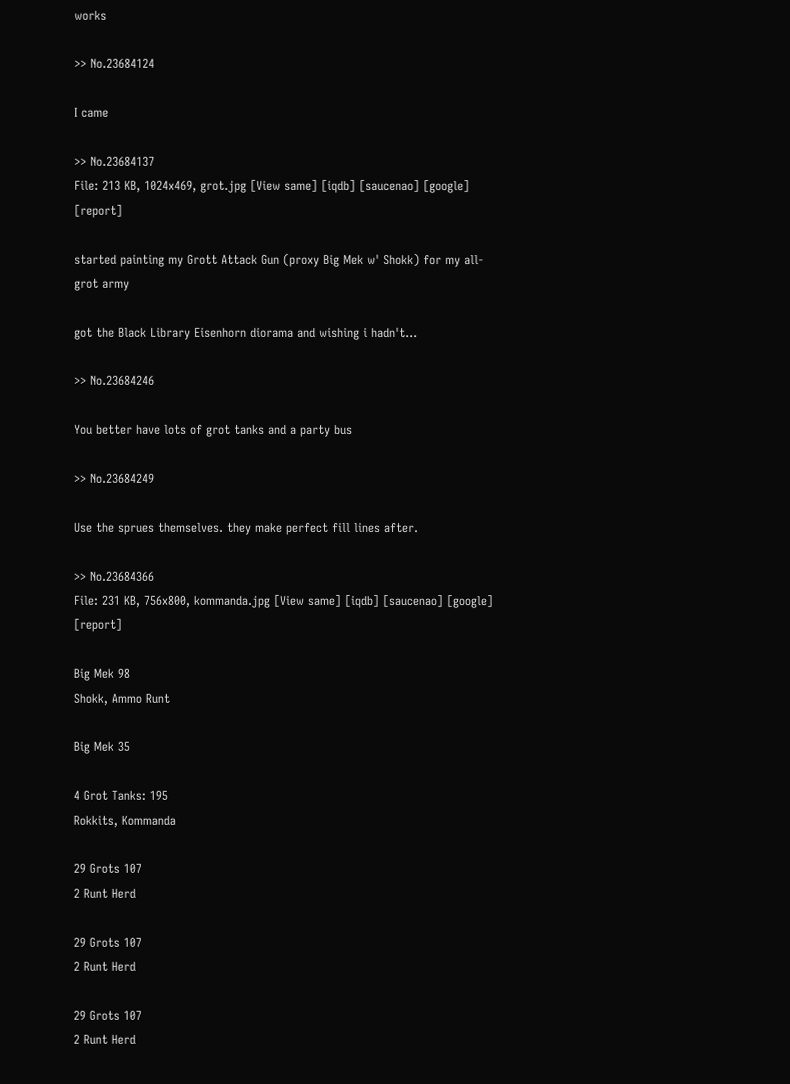works

>> No.23684124

I came

>> No.23684137
File: 213 KB, 1024x469, grot.jpg [View same] [iqdb] [saucenao] [google] [report]

started painting my Grott Attack Gun (proxy Big Mek w' Shokk) for my all-grot army

got the Black Library Eisenhorn diorama and wishing i hadn't...

>> No.23684246

You better have lots of grot tanks and a party bus

>> No.23684249

Use the sprues themselves. they make perfect fill lines after.

>> No.23684366
File: 231 KB, 756x800, kommanda.jpg [View same] [iqdb] [saucenao] [google] [report]

Big Mek 98
Shokk, Ammo Runt

Big Mek 35

4 Grot Tanks: 195
Rokkits, Kommanda

29 Grots 107
2 Runt Herd

29 Grots 107
2 Runt Herd

29 Grots 107
2 Runt Herd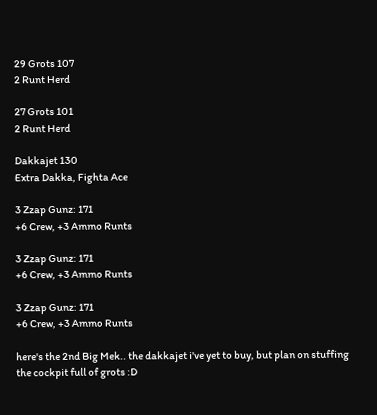29 Grots 107
2 Runt Herd

27 Grots 101
2 Runt Herd

Dakkajet 130
Extra Dakka, Fighta Ace

3 Zzap Gunz: 171
+6 Crew, +3 Ammo Runts

3 Zzap Gunz: 171
+6 Crew, +3 Ammo Runts

3 Zzap Gunz: 171
+6 Crew, +3 Ammo Runts

here's the 2nd Big Mek.. the dakkajet i've yet to buy, but plan on stuffing the cockpit full of grots :D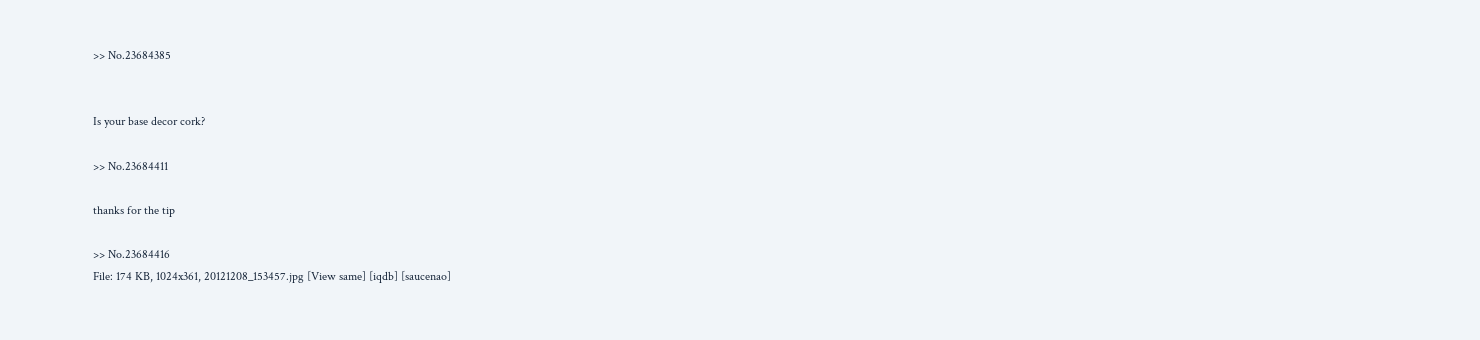>> No.23684385


Is your base decor cork?

>> No.23684411

thanks for the tip

>> No.23684416
File: 174 KB, 1024x361, 20121208_153457.jpg [View same] [iqdb] [saucenao]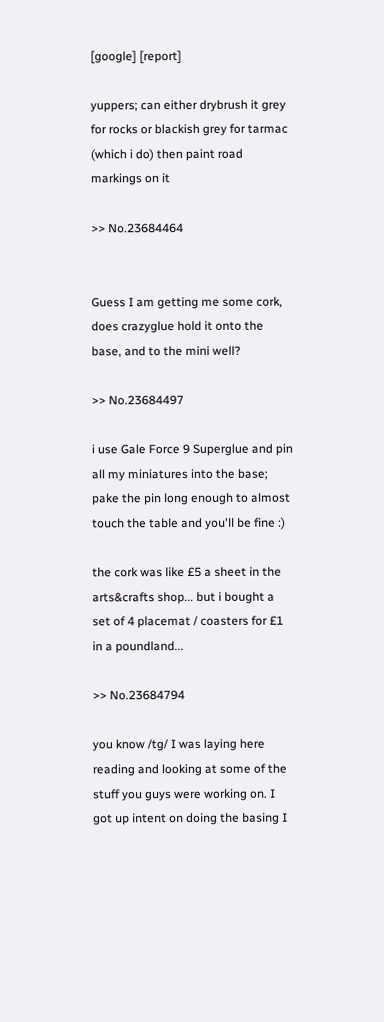[google] [report]

yuppers; can either drybrush it grey for rocks or blackish grey for tarmac (which i do) then paint road markings on it

>> No.23684464


Guess I am getting me some cork, does crazyglue hold it onto the base, and to the mini well?

>> No.23684497

i use Gale Force 9 Superglue and pin all my miniatures into the base; pake the pin long enough to almost touch the table and you'll be fine :)

the cork was like £5 a sheet in the arts&crafts shop... but i bought a set of 4 placemat / coasters for £1 in a poundland...

>> No.23684794

you know /tg/ I was laying here reading and looking at some of the stuff you guys were working on. I got up intent on doing the basing I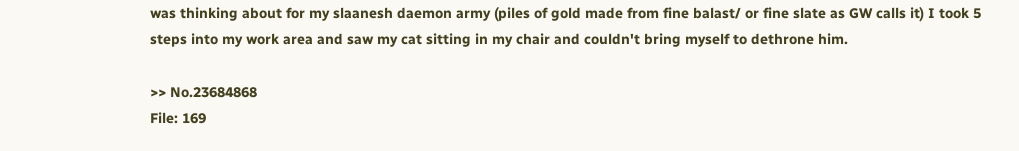was thinking about for my slaanesh daemon army (piles of gold made from fine balast/ or fine slate as GW calls it) I took 5 steps into my work area and saw my cat sitting in my chair and couldn't bring myself to dethrone him.

>> No.23684868
File: 169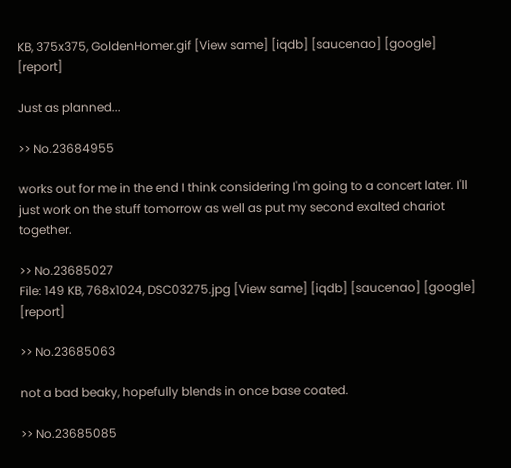KB, 375x375, GoldenHomer.gif [View same] [iqdb] [saucenao] [google] [report]

Just as planned...

>> No.23684955

works out for me in the end I think considering I'm going to a concert later. I'll just work on the stuff tomorrow as well as put my second exalted chariot together.

>> No.23685027
File: 149 KB, 768x1024, DSC03275.jpg [View same] [iqdb] [saucenao] [google] [report]

>> No.23685063

not a bad beaky, hopefully blends in once base coated.

>> No.23685085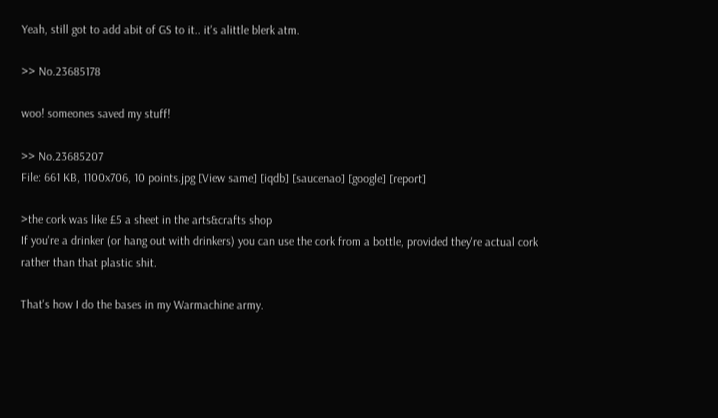Yeah, still got to add abit of GS to it.. it's alittle blerk atm.

>> No.23685178

woo! someones saved my stuff!

>> No.23685207
File: 661 KB, 1100x706, 10 points.jpg [View same] [iqdb] [saucenao] [google] [report]

>the cork was like £5 a sheet in the arts&crafts shop
If you're a drinker (or hang out with drinkers) you can use the cork from a bottle, provided they're actual cork rather than that plastic shit.

That's how I do the bases in my Warmachine army.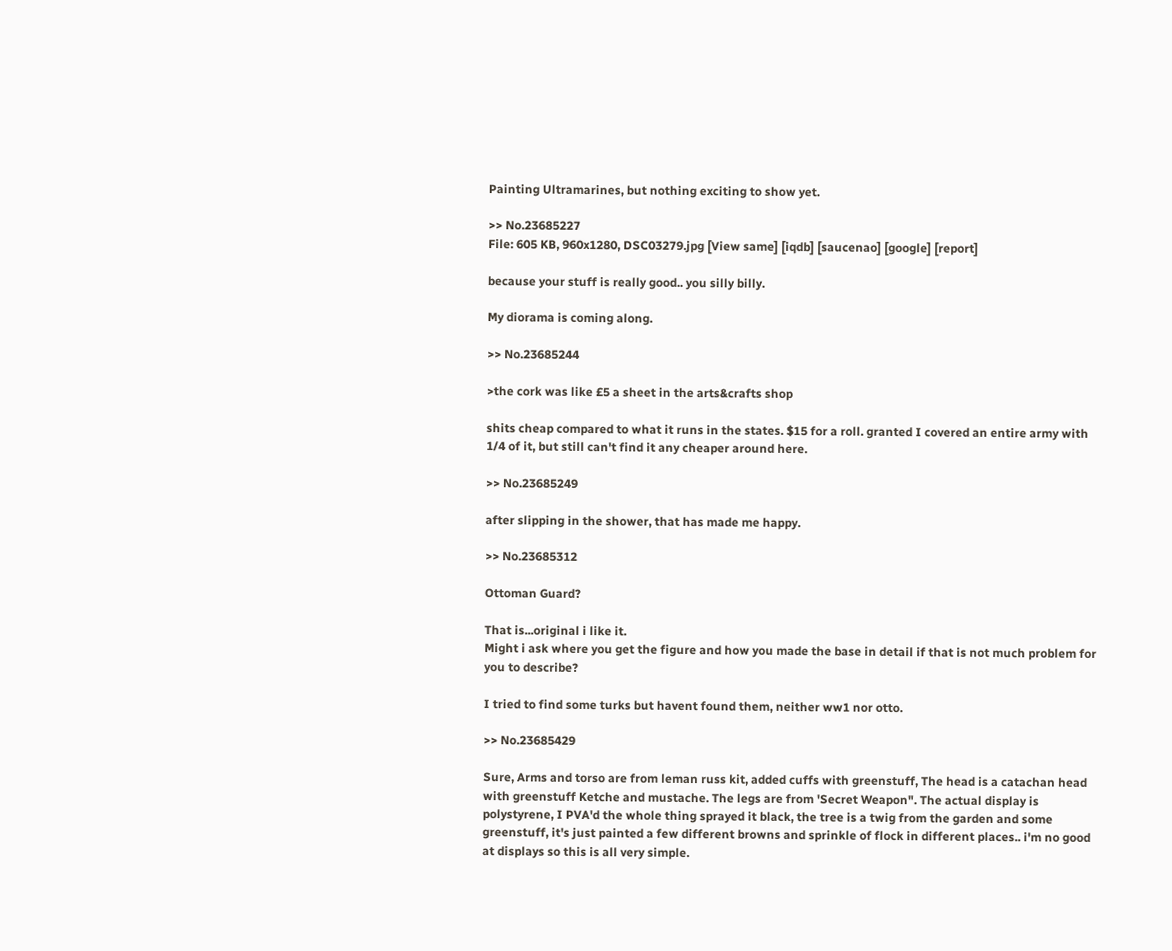Painting Ultramarines, but nothing exciting to show yet.

>> No.23685227
File: 605 KB, 960x1280, DSC03279.jpg [View same] [iqdb] [saucenao] [google] [report]

because your stuff is really good.. you silly billy.

My diorama is coming along.

>> No.23685244

>the cork was like £5 a sheet in the arts&crafts shop

shits cheap compared to what it runs in the states. $15 for a roll. granted I covered an entire army with 1/4 of it, but still can't find it any cheaper around here.

>> No.23685249

after slipping in the shower, that has made me happy.

>> No.23685312

Ottoman Guard?

That is...original i like it.
Might i ask where you get the figure and how you made the base in detail if that is not much problem for you to describe?

I tried to find some turks but havent found them, neither ww1 nor otto.

>> No.23685429

Sure, Arms and torso are from leman russ kit, added cuffs with greenstuff, The head is a catachan head with greenstuff Ketche and mustache. The legs are from 'Secret Weapon". The actual display is polystyrene, I PVA'd the whole thing sprayed it black, the tree is a twig from the garden and some greenstuff, it's just painted a few different browns and sprinkle of flock in different places.. i'm no good at displays so this is all very simple.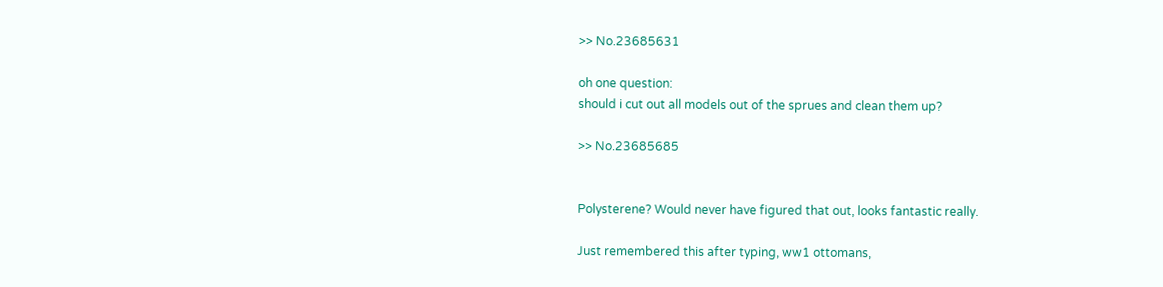>> No.23685631

oh one question:
should i cut out all models out of the sprues and clean them up?

>> No.23685685


Polysterene? Would never have figured that out, looks fantastic really.

Just remembered this after typing, ww1 ottomans,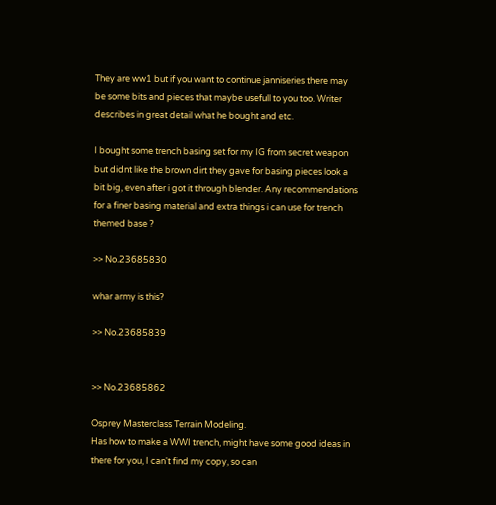They are ww1 but if you want to continue janniseries there may be some bits and pieces that maybe usefull to you too. Writer describes in great detail what he bought and etc.

I bought some trench basing set for my IG from secret weapon but didnt like the brown dirt they gave for basing pieces look a bit big, even after i got it through blender. Any recommendations for a finer basing material and extra things i can use for trench themed base ?

>> No.23685830

whar army is this?

>> No.23685839


>> No.23685862

Osprey Masterclass Terrain Modeling.
Has how to make a WWI trench, might have some good ideas in there for you, I can't find my copy, so can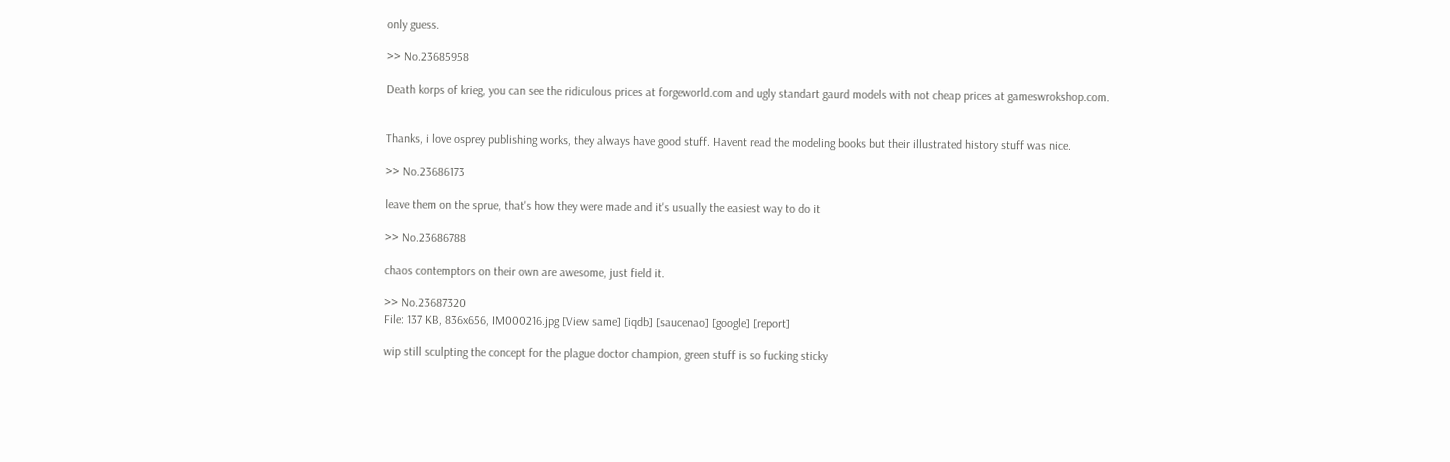only guess.

>> No.23685958

Death korps of krieg, you can see the ridiculous prices at forgeworld.com and ugly standart gaurd models with not cheap prices at gameswrokshop.com.


Thanks, i love osprey publishing works, they always have good stuff. Havent read the modeling books but their illustrated history stuff was nice.

>> No.23686173

leave them on the sprue, that's how they were made and it's usually the easiest way to do it

>> No.23686788

chaos contemptors on their own are awesome, just field it.

>> No.23687320
File: 137 KB, 836x656, IM000216.jpg [View same] [iqdb] [saucenao] [google] [report]

wip still sculpting the concept for the plague doctor champion, green stuff is so fucking sticky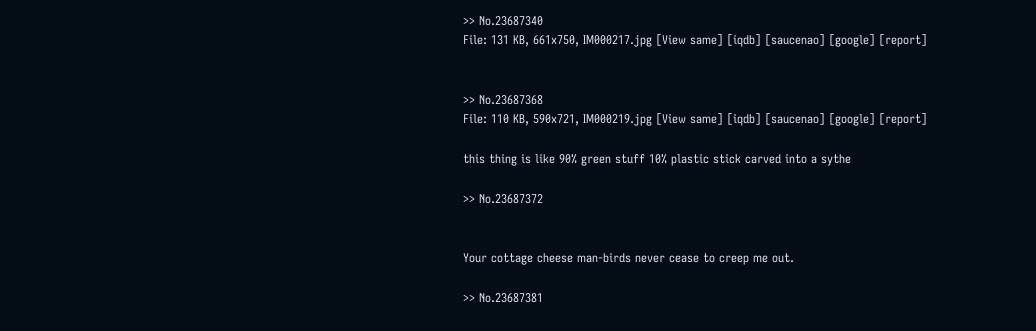>> No.23687340
File: 131 KB, 661x750, IM000217.jpg [View same] [iqdb] [saucenao] [google] [report]


>> No.23687368
File: 110 KB, 590x721, IM000219.jpg [View same] [iqdb] [saucenao] [google] [report]

this thing is like 90% green stuff 10% plastic stick carved into a sythe

>> No.23687372


Your cottage cheese man-birds never cease to creep me out.

>> No.23687381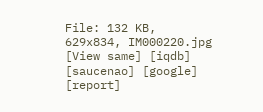File: 132 KB, 629x834, IM000220.jpg [View same] [iqdb] [saucenao] [google] [report]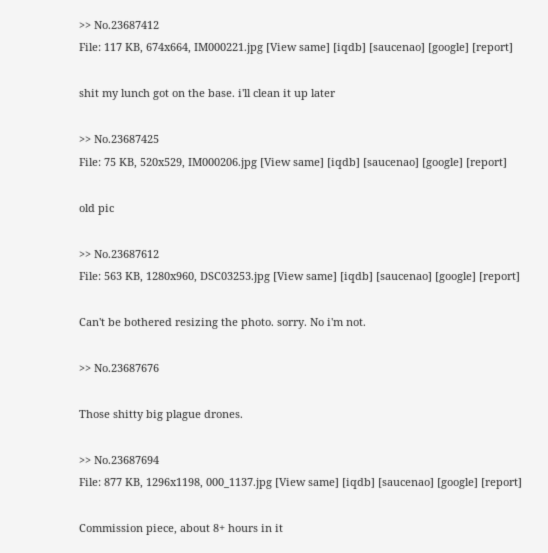>> No.23687412
File: 117 KB, 674x664, IM000221.jpg [View same] [iqdb] [saucenao] [google] [report]

shit my lunch got on the base. i'll clean it up later

>> No.23687425
File: 75 KB, 520x529, IM000206.jpg [View same] [iqdb] [saucenao] [google] [report]

old pic

>> No.23687612
File: 563 KB, 1280x960, DSC03253.jpg [View same] [iqdb] [saucenao] [google] [report]

Can't be bothered resizing the photo. sorry. No i'm not.

>> No.23687676

Those shitty big plague drones.

>> No.23687694
File: 877 KB, 1296x1198, 000_1137.jpg [View same] [iqdb] [saucenao] [google] [report]

Commission piece, about 8+ hours in it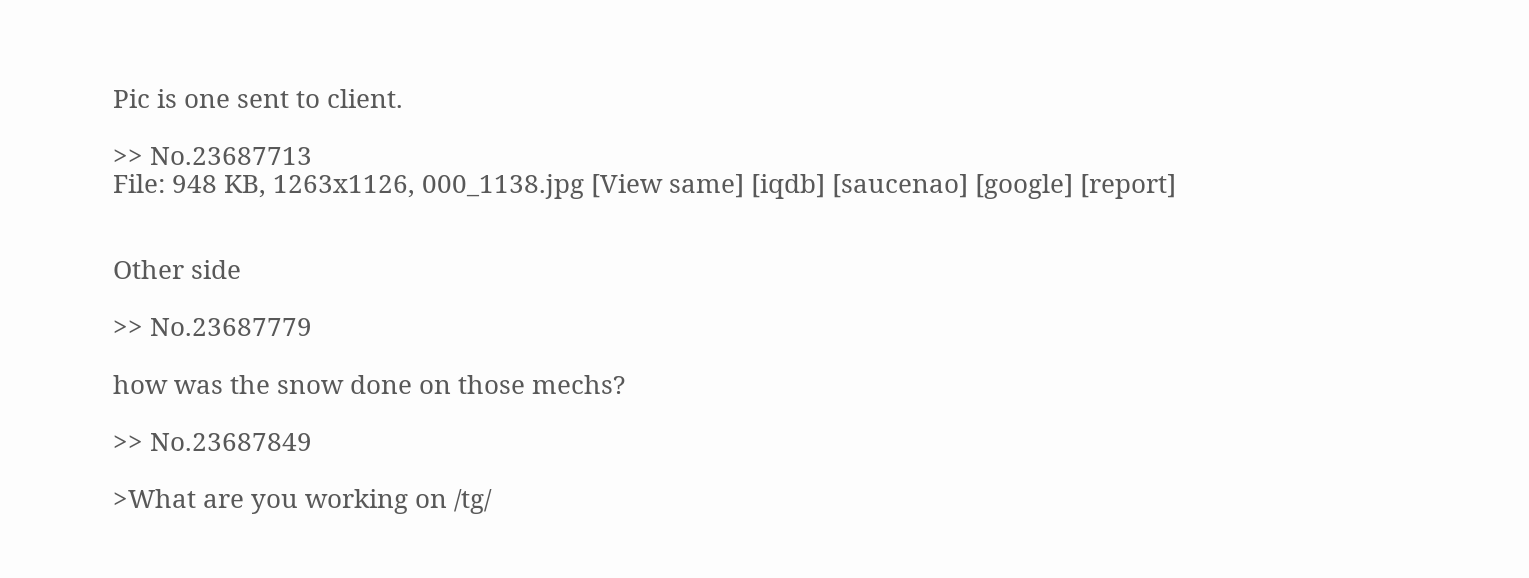Pic is one sent to client.

>> No.23687713
File: 948 KB, 1263x1126, 000_1138.jpg [View same] [iqdb] [saucenao] [google] [report]


Other side

>> No.23687779

how was the snow done on those mechs?

>> No.23687849

>What are you working on /tg/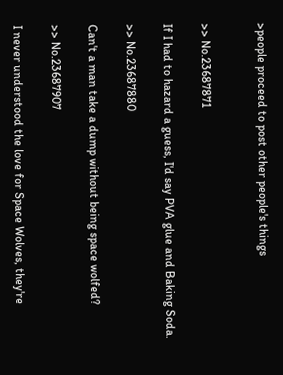>people proceed to post other people's things


>> No.23687871

If I had to hazard a guess, I'd say PVA glue and Baking Soda.

>> No.23687880

Can't a man take a dump without being space wolfed?

>> No.23687907

I never understood the love for Space Wolves, they're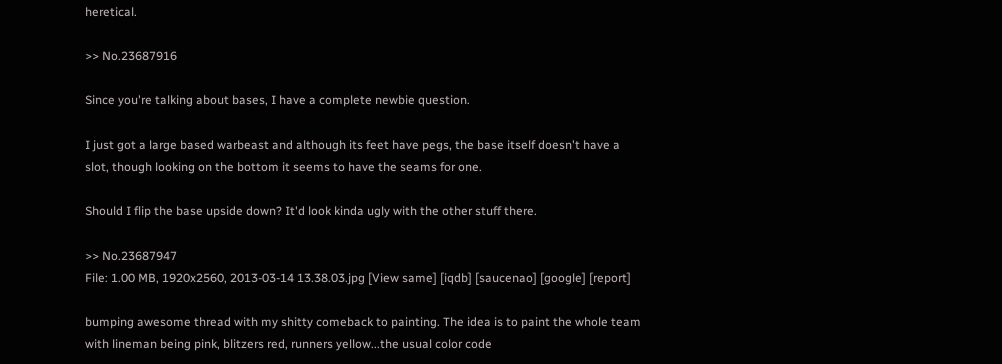heretical.

>> No.23687916

Since you're talking about bases, I have a complete newbie question.

I just got a large based warbeast and although its feet have pegs, the base itself doesn't have a slot, though looking on the bottom it seems to have the seams for one.

Should I flip the base upside down? It'd look kinda ugly with the other stuff there.

>> No.23687947
File: 1.00 MB, 1920x2560, 2013-03-14 13.38.03.jpg [View same] [iqdb] [saucenao] [google] [report]

bumping awesome thread with my shitty comeback to painting. The idea is to paint the whole team with lineman being pink, blitzers red, runners yellow...the usual color code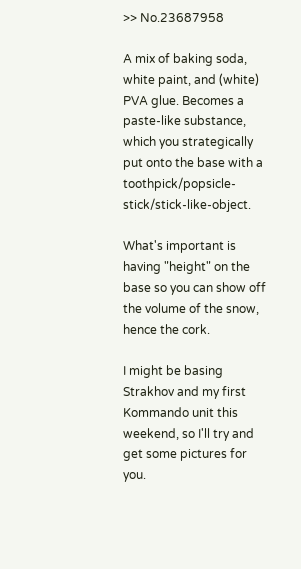>> No.23687958

A mix of baking soda, white paint, and (white) PVA glue. Becomes a paste-like substance, which you strategically put onto the base with a toothpick/popsicle-stick/stick-like-object.

What's important is having "height" on the base so you can show off the volume of the snow, hence the cork.

I might be basing Strakhov and my first Kommando unit this weekend, so I'll try and get some pictures for you.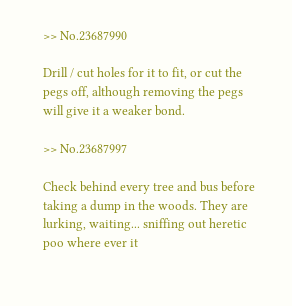>> No.23687990

Drill / cut holes for it to fit, or cut the pegs off, although removing the pegs will give it a weaker bond.

>> No.23687997

Check behind every tree and bus before taking a dump in the woods. They are lurking, waiting... sniffing out heretic poo where ever it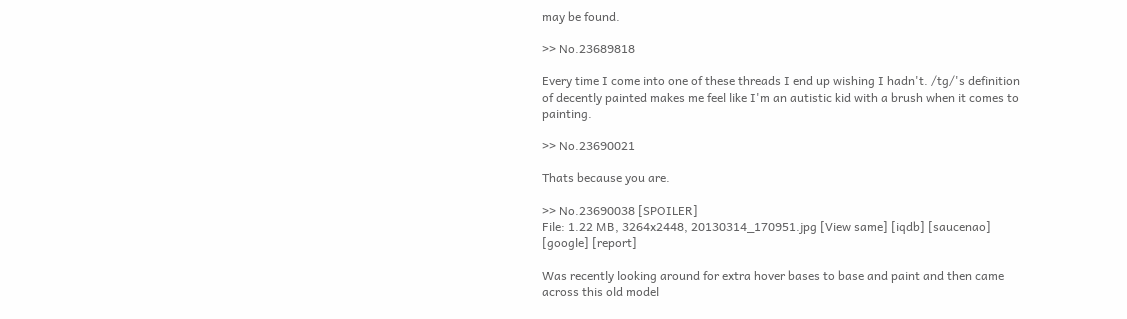may be found.

>> No.23689818

Every time I come into one of these threads I end up wishing I hadn't. /tg/'s definition of decently painted makes me feel like I'm an autistic kid with a brush when it comes to painting.

>> No.23690021

Thats because you are.

>> No.23690038 [SPOILER]
File: 1.22 MB, 3264x2448, 20130314_170951.jpg [View same] [iqdb] [saucenao] [google] [report]

Was recently looking around for extra hover bases to base and paint and then came across this old model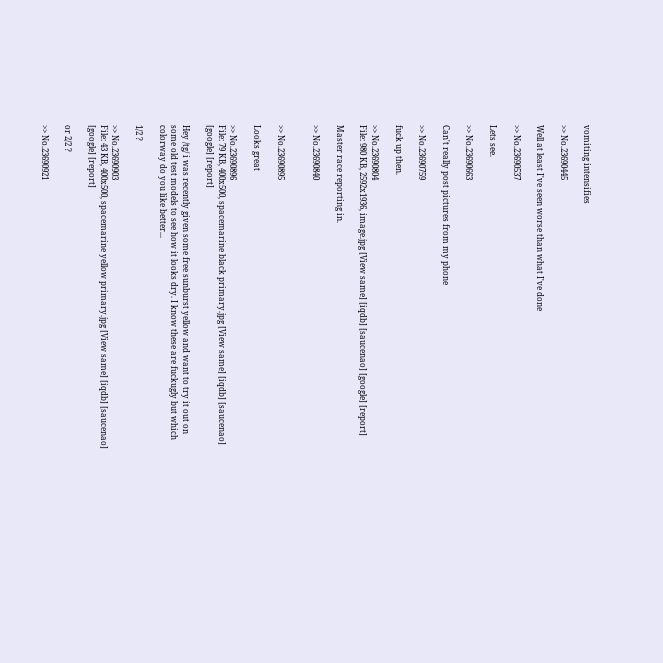vomiting intensifies

>> No.23690445

Well at least I've seen worse than what I've done

>> No.23690537

Lets see.

>> No.23690663

Can't really post pictures from my phone

>> No.23690759

fuck up then.

>> No.23690804
File: 980 KB, 2592x1936, image.jpg [View same] [iqdb] [saucenao] [google] [report]

Master race reporting in.

>> No.23690840


>> No.23690895

Looks great

>> No.23690896
File: 79 KB, 400x500, spacemarine black primary.jpg [View same] [iqdb] [saucenao] [google] [report]

Hey /tg/ i was recently given some free sunburst yellow and want to try it out on some old test models to see how it looks dry. I know these are fuckugly but which colorway do you like better...

1/2 ?

>> No.23690903
File: 43 KB, 400x500, spacemarine yellow primary.jpg [View same] [iqdb] [saucenao] [google] [report]

or 2/2 ?

>> No.23690921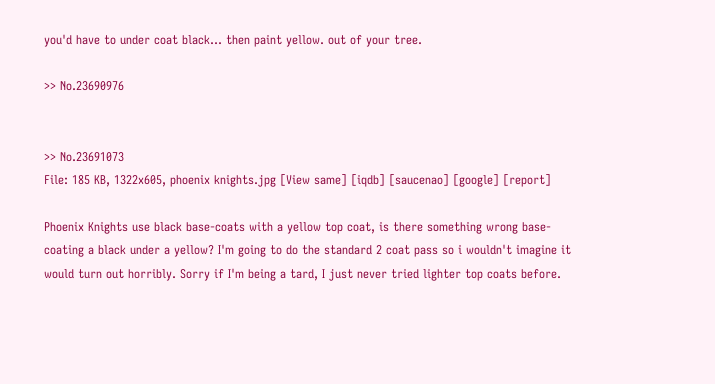you'd have to under coat black... then paint yellow. out of your tree.

>> No.23690976


>> No.23691073
File: 185 KB, 1322x605, phoenix knights.jpg [View same] [iqdb] [saucenao] [google] [report]

Phoenix Knights use black base-coats with a yellow top coat, is there something wrong base-coating a black under a yellow? I'm going to do the standard 2 coat pass so i wouldn't imagine it would turn out horribly. Sorry if I'm being a tard, I just never tried lighter top coats before.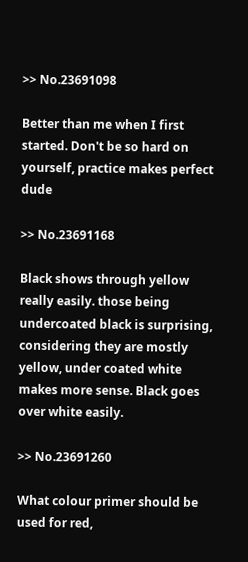>> No.23691098

Better than me when I first started. Don't be so hard on yourself, practice makes perfect dude

>> No.23691168

Black shows through yellow really easily. those being undercoated black is surprising, considering they are mostly yellow, under coated white makes more sense. Black goes over white easily.

>> No.23691260

What colour primer should be used for red,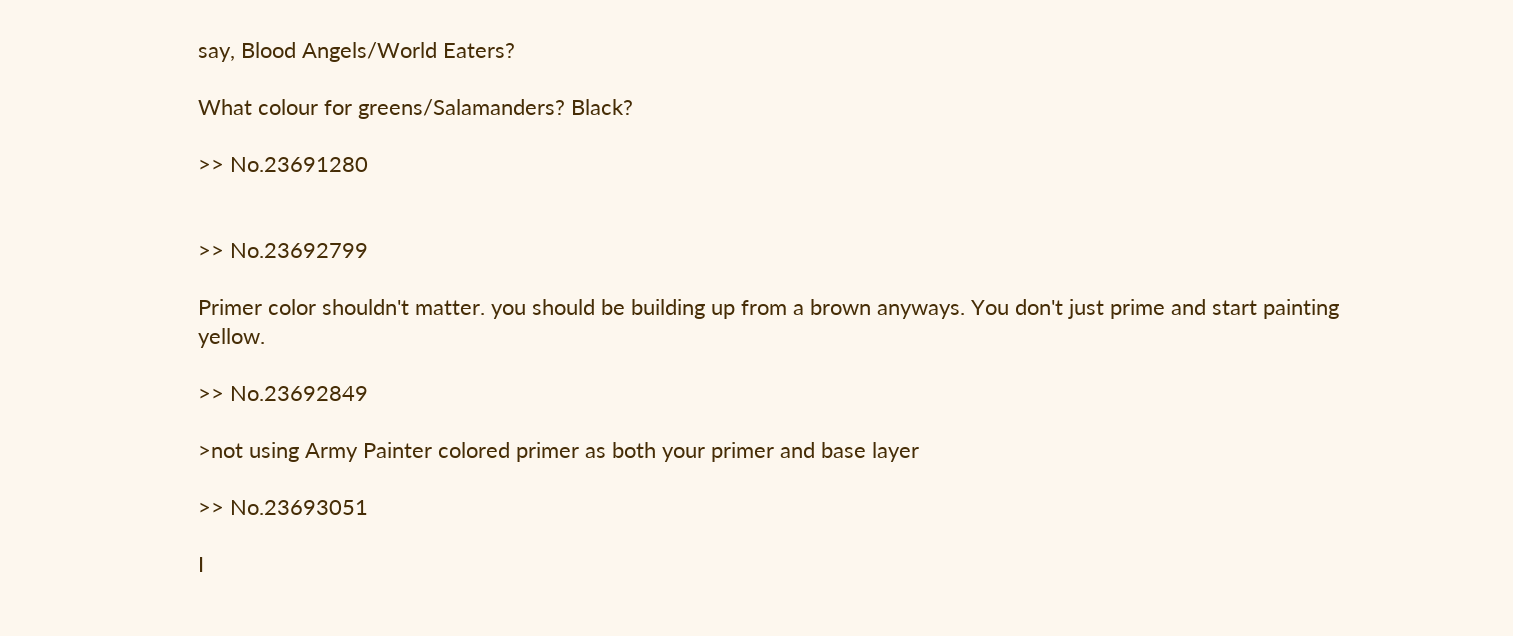say, Blood Angels/World Eaters?

What colour for greens/Salamanders? Black?

>> No.23691280


>> No.23692799

Primer color shouldn't matter. you should be building up from a brown anyways. You don't just prime and start painting yellow.

>> No.23692849

>not using Army Painter colored primer as both your primer and base layer

>> No.23693051

I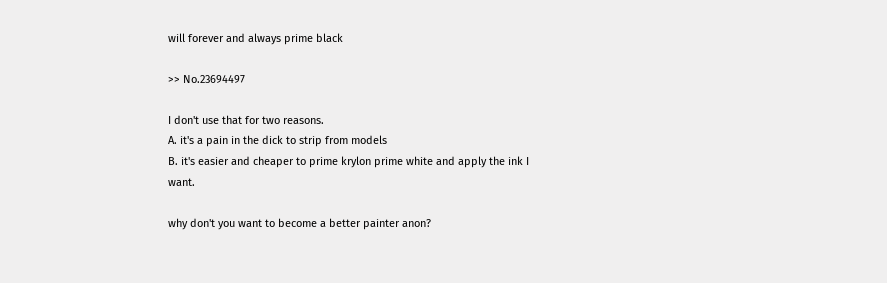will forever and always prime black

>> No.23694497

I don't use that for two reasons.
A. it's a pain in the dick to strip from models
B. it's easier and cheaper to prime krylon prime white and apply the ink I want.

why don't you want to become a better painter anon?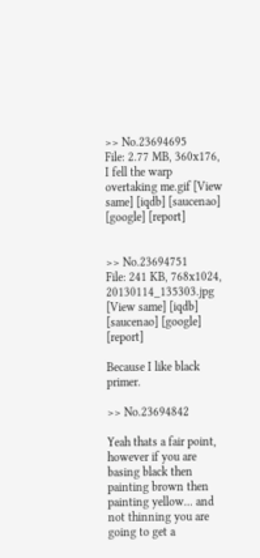>> No.23694695
File: 2.77 MB, 360x176, I fell the warp overtaking me.gif [View same] [iqdb] [saucenao] [google] [report]


>> No.23694751
File: 241 KB, 768x1024, 20130114_135303.jpg [View same] [iqdb] [saucenao] [google] [report]

Because I like black primer.

>> No.23694842

Yeah thats a fair point, however if you are basing black then painting brown then painting yellow... and not thinning you are going to get a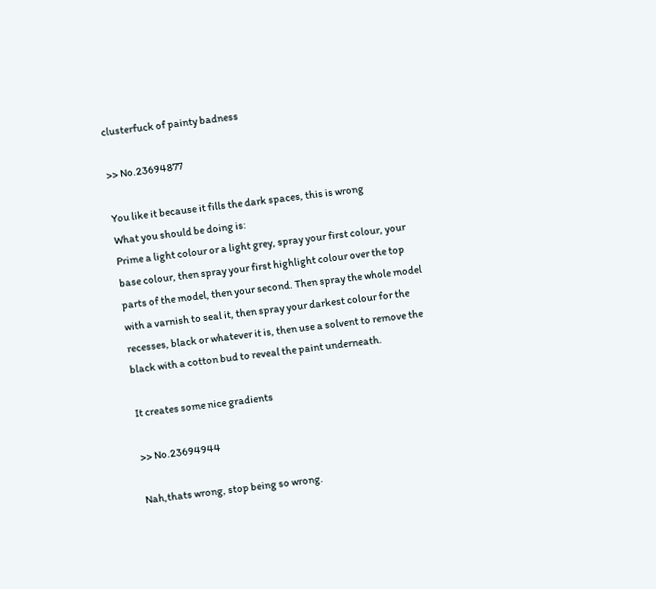clusterfuck of painty badness

>> No.23694877

You like it because it fills the dark spaces, this is wrong
What you should be doing is:
Prime a light colour or a light grey, spray your first colour, your base colour, then spray your first highlight colour over the top parts of the model, then your second. Then spray the whole model with a varnish to seal it, then spray your darkest colour for the recesses, black or whatever it is, then use a solvent to remove the black with a cotton bud to reveal the paint underneath.

It creates some nice gradients

>> No.23694944

Nah,thats wrong, stop being so wrong.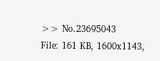>> No.23695043
File: 161 KB, 1600x1143,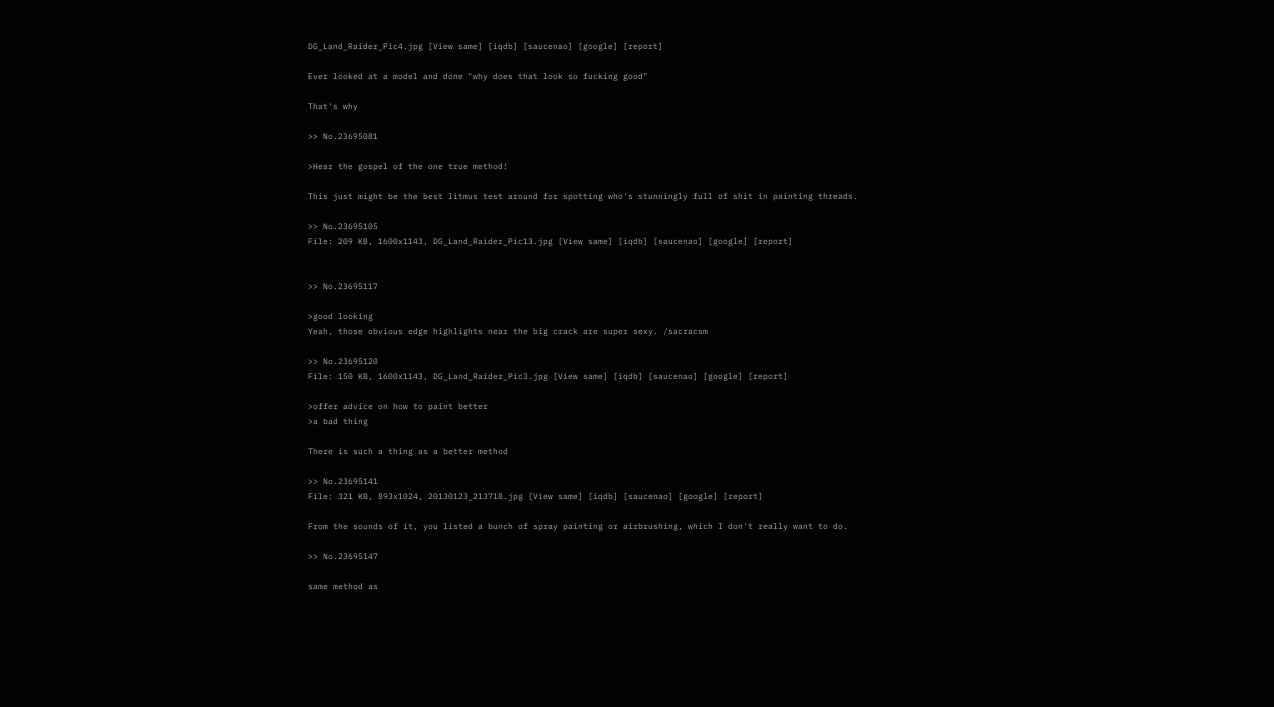DG_Land_Raider_Pic4.jpg [View same] [iqdb] [saucenao] [google] [report]

Ever looked at a model and done "why does that look so fucking good"

That's why

>> No.23695081

>Hear the gospel of the one true method!

This just might be the best litmus test around for spotting who's stunningly full of shit in painting threads.

>> No.23695105
File: 209 KB, 1600x1143, DG_Land_Raider_Pic13.jpg [View same] [iqdb] [saucenao] [google] [report]


>> No.23695117

>good looking
Yeah, those obvious edge highlights near the big crack are super sexy. /sacracsm

>> No.23695120
File: 150 KB, 1600x1143, DG_Land_Raider_Pic3.jpg [View same] [iqdb] [saucenao] [google] [report]

>offer advice on how to paint better
>a bad thing

There is such a thing as a better method

>> No.23695141
File: 321 KB, 893x1024, 20130123_213718.jpg [View same] [iqdb] [saucenao] [google] [report]

From the sounds of it, you listed a bunch of spray painting or airbrushing, which I don't really want to do.

>> No.23695147

same method as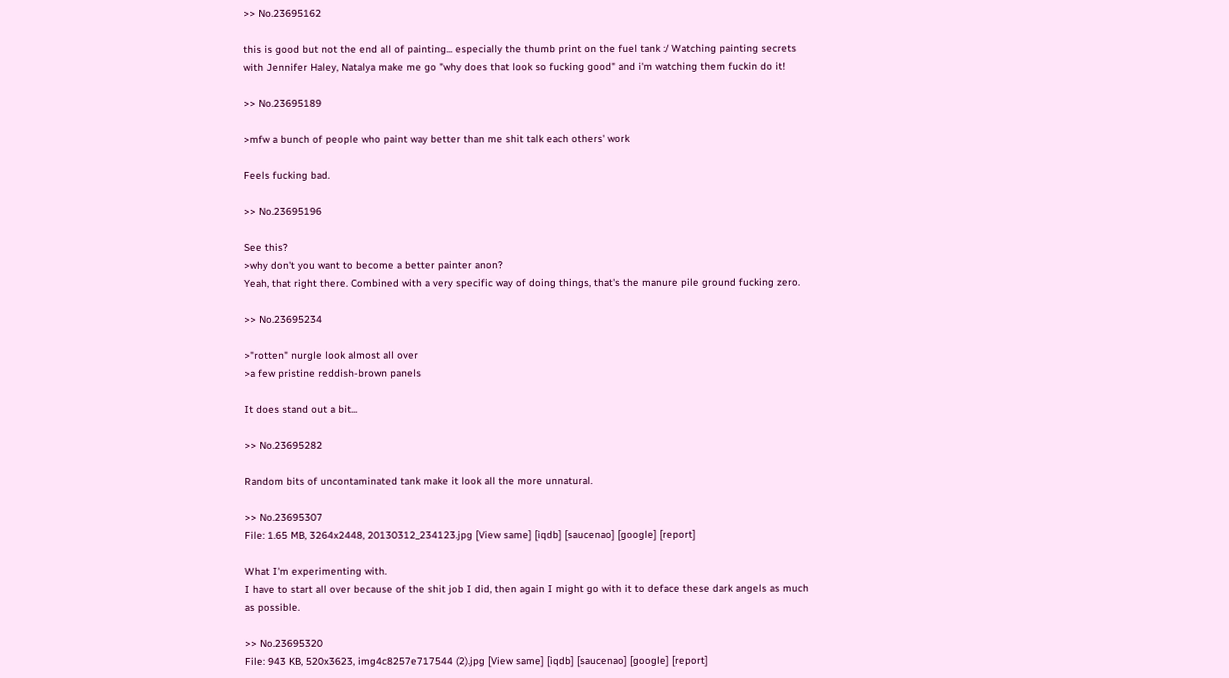>> No.23695162

this is good but not the end all of painting... especially the thumb print on the fuel tank :/ Watching painting secrets with Jennifer Haley, Natalya make me go "why does that look so fucking good" and i'm watching them fuckin do it!

>> No.23695189

>mfw a bunch of people who paint way better than me shit talk each others' work

Feels fucking bad.

>> No.23695196

See this?
>why don't you want to become a better painter anon?
Yeah, that right there. Combined with a very specific way of doing things, that's the manure pile ground fucking zero.

>> No.23695234

>"rotten" nurgle look almost all over
>a few pristine reddish-brown panels

It does stand out a bit...

>> No.23695282

Random bits of uncontaminated tank make it look all the more unnatural.

>> No.23695307
File: 1.65 MB, 3264x2448, 20130312_234123.jpg [View same] [iqdb] [saucenao] [google] [report]

What I'm experimenting with.
I have to start all over because of the shit job I did, then again I might go with it to deface these dark angels as much as possible.

>> No.23695320
File: 943 KB, 520x3623, img4c8257e717544 (2).jpg [View same] [iqdb] [saucenao] [google] [report]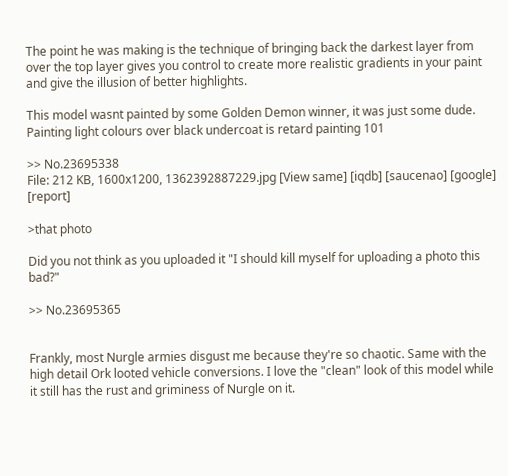The point he was making is the technique of bringing back the darkest layer from over the top layer gives you control to create more realistic gradients in your paint and give the illusion of better highlights.

This model wasnt painted by some Golden Demon winner, it was just some dude. Painting light colours over black undercoat is retard painting 101

>> No.23695338
File: 212 KB, 1600x1200, 1362392887229.jpg [View same] [iqdb] [saucenao] [google] [report]

>that photo

Did you not think as you uploaded it "I should kill myself for uploading a photo this bad?"

>> No.23695365


Frankly, most Nurgle armies disgust me because they're so chaotic. Same with the high detail Ork looted vehicle conversions. I love the "clean" look of this model while it still has the rust and griminess of Nurgle on it.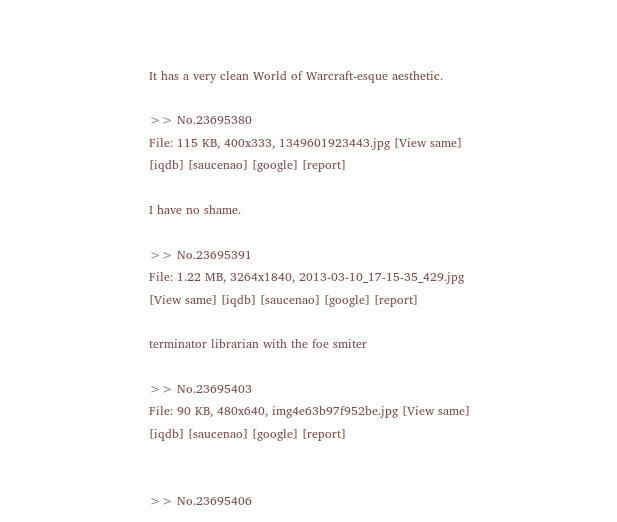It has a very clean World of Warcraft-esque aesthetic.

>> No.23695380
File: 115 KB, 400x333, 1349601923443.jpg [View same] [iqdb] [saucenao] [google] [report]

I have no shame.

>> No.23695391
File: 1.22 MB, 3264x1840, 2013-03-10_17-15-35_429.jpg [View same] [iqdb] [saucenao] [google] [report]

terminator librarian with the foe smiter

>> No.23695403
File: 90 KB, 480x640, img4e63b97f952be.jpg [View same] [iqdb] [saucenao] [google] [report]


>> No.23695406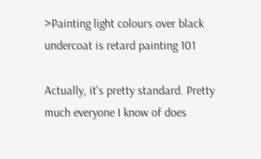>Painting light colours over black undercoat is retard painting 101

Actually, it's pretty standard. Pretty much everyone I know of does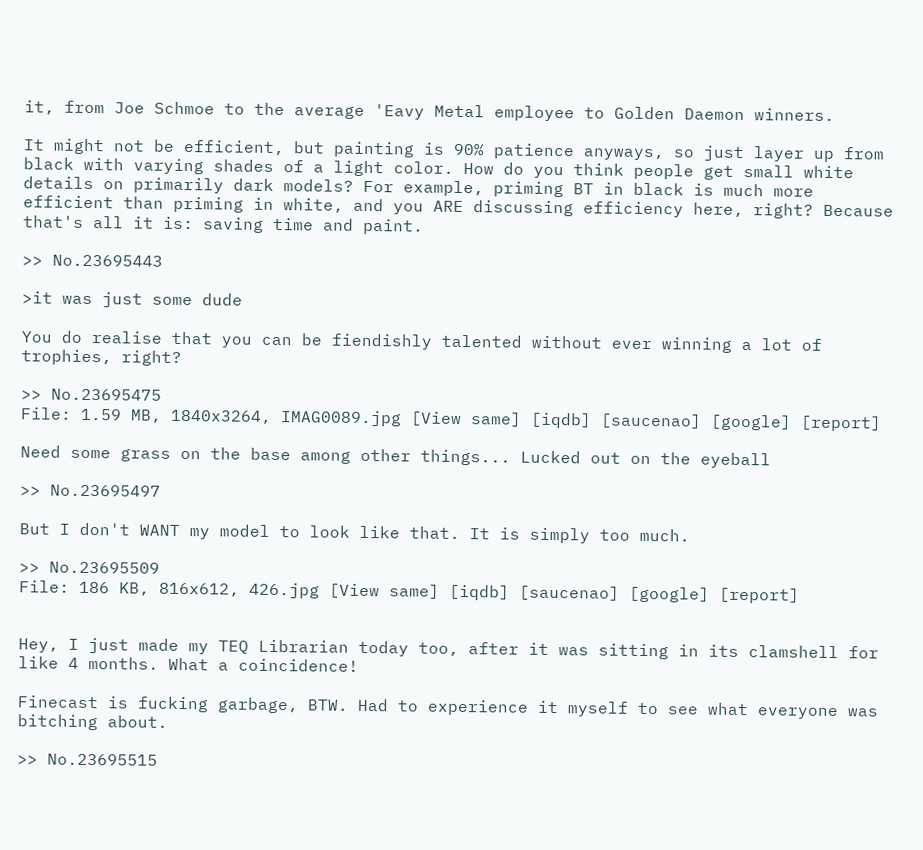it, from Joe Schmoe to the average 'Eavy Metal employee to Golden Daemon winners.

It might not be efficient, but painting is 90% patience anyways, so just layer up from black with varying shades of a light color. How do you think people get small white details on primarily dark models? For example, priming BT in black is much more efficient than priming in white, and you ARE discussing efficiency here, right? Because that's all it is: saving time and paint.

>> No.23695443

>it was just some dude

You do realise that you can be fiendishly talented without ever winning a lot of trophies, right?

>> No.23695475
File: 1.59 MB, 1840x3264, IMAG0089.jpg [View same] [iqdb] [saucenao] [google] [report]

Need some grass on the base among other things... Lucked out on the eyeball

>> No.23695497

But I don't WANT my model to look like that. It is simply too much.

>> No.23695509
File: 186 KB, 816x612, 426.jpg [View same] [iqdb] [saucenao] [google] [report]


Hey, I just made my TEQ Librarian today too, after it was sitting in its clamshell for like 4 months. What a coincidence!

Finecast is fucking garbage, BTW. Had to experience it myself to see what everyone was bitching about.

>> No.23695515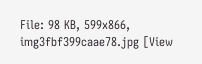File: 98 KB, 599x866, img3fbf399caae78.jpg [View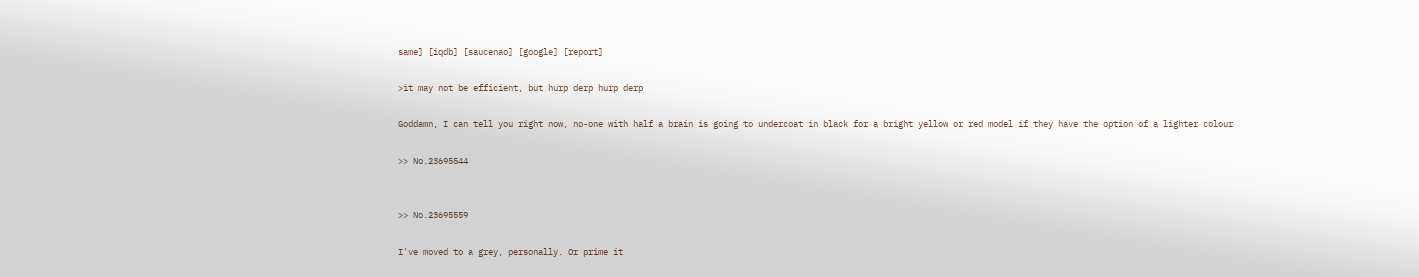same] [iqdb] [saucenao] [google] [report]

>it may not be efficient, but hurp derp hurp derp

Goddamn, I can tell you right now, no-one with half a brain is going to undercoat in black for a bright yellow or red model if they have the option of a lighter colour

>> No.23695544


>> No.23695559

I've moved to a grey, personally. Or prime it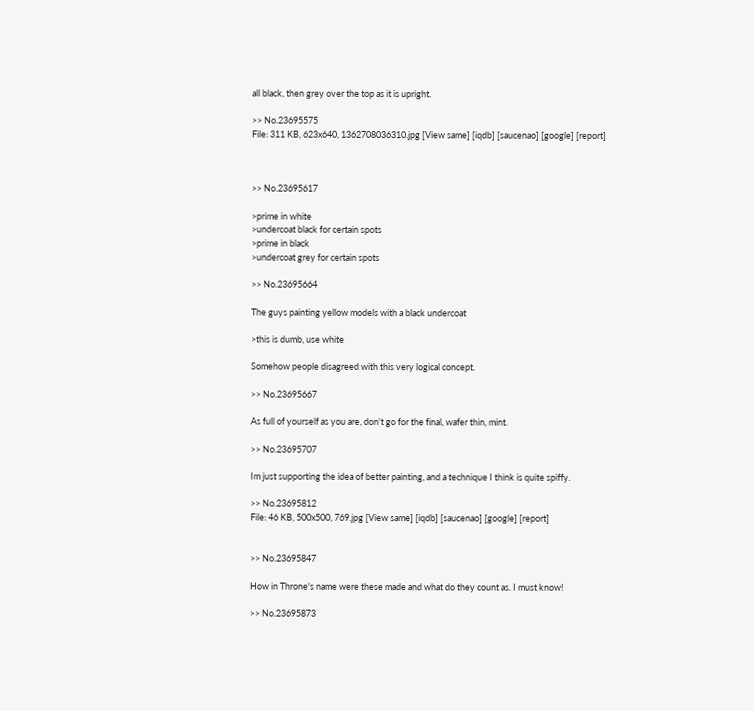all black, then grey over the top as it is upright.

>> No.23695575
File: 311 KB, 623x640, 1362708036310.jpg [View same] [iqdb] [saucenao] [google] [report]



>> No.23695617

>prime in white
>undercoat black for certain spots
>prime in black
>undercoat grey for certain spots

>> No.23695664

The guys painting yellow models with a black undercoat

>this is dumb, use white

Somehow people disagreed with this very logical concept.

>> No.23695667

As full of yourself as you are, don't go for the final, wafer thin, mint.

>> No.23695707

Im just supporting the idea of better painting, and a technique I think is quite spiffy.

>> No.23695812
File: 46 KB, 500x500, 769.jpg [View same] [iqdb] [saucenao] [google] [report]


>> No.23695847

How in Throne's name were these made and what do they count as. I must know!

>> No.23695873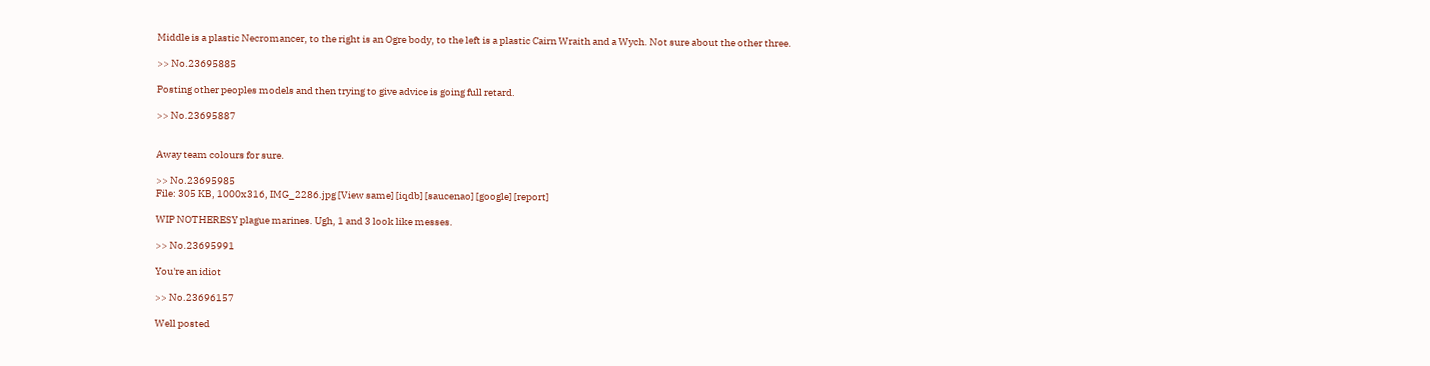Middle is a plastic Necromancer, to the right is an Ogre body, to the left is a plastic Cairn Wraith and a Wych. Not sure about the other three.

>> No.23695885

Posting other peoples models and then trying to give advice is going full retard.

>> No.23695887


Away team colours for sure.

>> No.23695985
File: 305 KB, 1000x316, IMG_2286.jpg [View same] [iqdb] [saucenao] [google] [report]

WIP NOTHERESY plague marines. Ugh, 1 and 3 look like messes.

>> No.23695991

You're an idiot

>> No.23696157

Well posted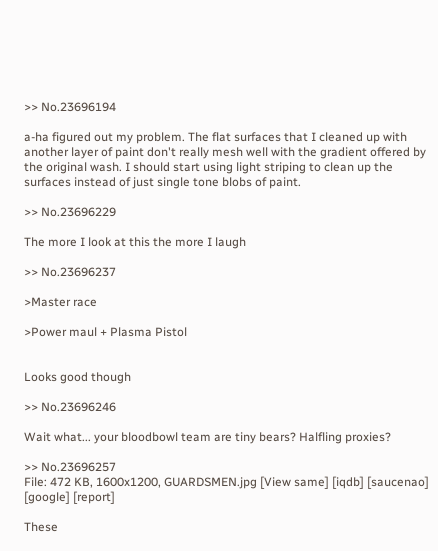>> No.23696194

a-ha figured out my problem. The flat surfaces that I cleaned up with another layer of paint don't really mesh well with the gradient offered by the original wash. I should start using light striping to clean up the surfaces instead of just single tone blobs of paint.

>> No.23696229

The more I look at this the more I laugh

>> No.23696237

>Master race

>Power maul + Plasma Pistol


Looks good though

>> No.23696246

Wait what... your bloodbowl team are tiny bears? Halfling proxies?

>> No.23696257
File: 472 KB, 1600x1200, GUARDSMEN.jpg [View same] [iqdb] [saucenao] [google] [report]

These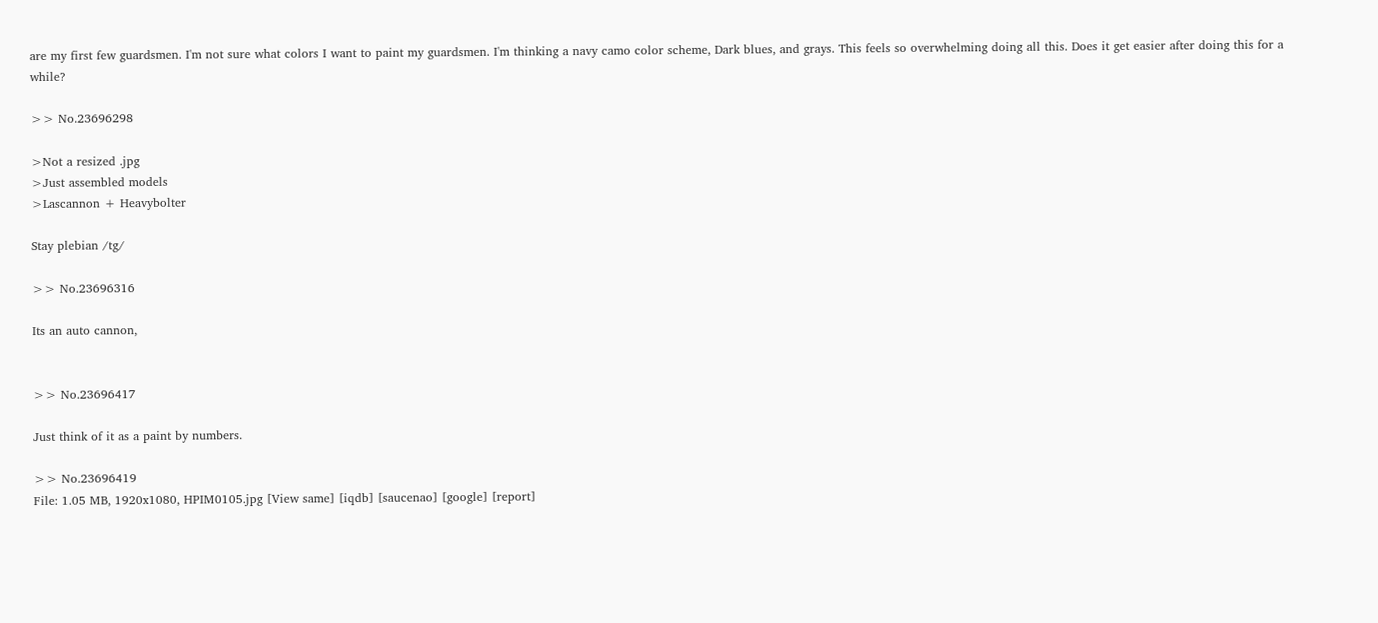are my first few guardsmen. I'm not sure what colors I want to paint my guardsmen. I'm thinking a navy camo color scheme, Dark blues, and grays. This feels so overwhelming doing all this. Does it get easier after doing this for a while?

>> No.23696298

>Not a resized .jpg
>Just assembled models
>Lascannon + Heavybolter

Stay plebian /tg/

>> No.23696316

Its an auto cannon,


>> No.23696417

Just think of it as a paint by numbers.

>> No.23696419
File: 1.05 MB, 1920x1080, HPIM0105.jpg [View same] [iqdb] [saucenao] [google] [report]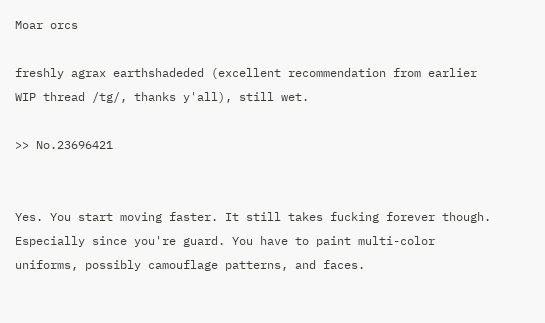Moar orcs

freshly agrax earthshadeded (excellent recommendation from earlier WIP thread /tg/, thanks y'all), still wet.

>> No.23696421


Yes. You start moving faster. It still takes fucking forever though. Especially since you're guard. You have to paint multi-color uniforms, possibly camouflage patterns, and faces.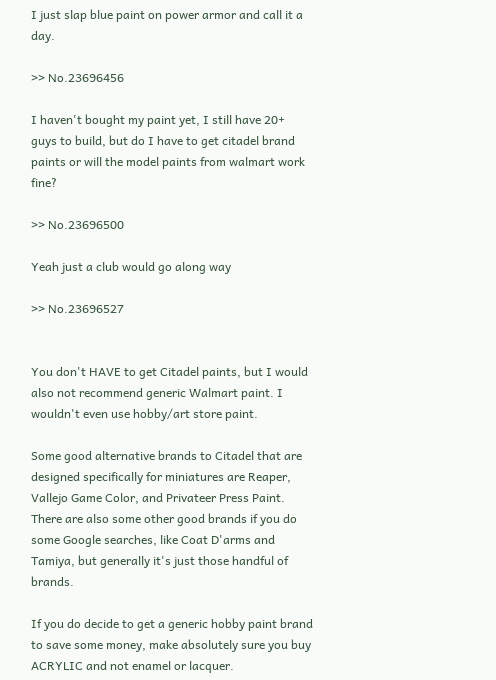I just slap blue paint on power armor and call it a day.

>> No.23696456

I haven't bought my paint yet, I still have 20+ guys to build, but do I have to get citadel brand paints or will the model paints from walmart work fine?

>> No.23696500

Yeah just a club would go along way

>> No.23696527


You don't HAVE to get Citadel paints, but I would also not recommend generic Walmart paint. I wouldn't even use hobby/art store paint.

Some good alternative brands to Citadel that are designed specifically for miniatures are Reaper, Vallejo Game Color, and Privateer Press Paint. There are also some other good brands if you do some Google searches, like Coat D'arms and Tamiya, but generally it's just those handful of brands.

If you do decide to get a generic hobby paint brand to save some money, make absolutely sure you buy ACRYLIC and not enamel or lacquer.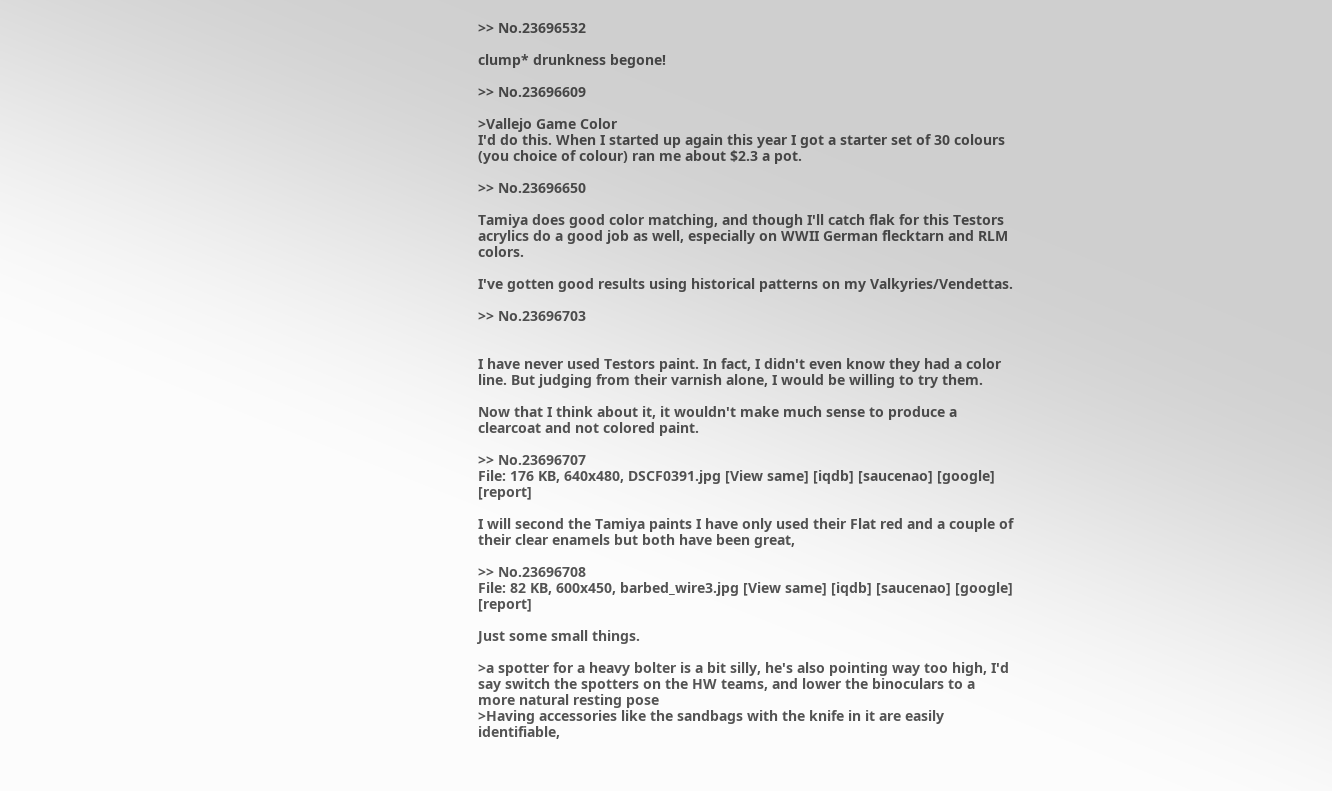>> No.23696532

clump* drunkness begone!

>> No.23696609

>Vallejo Game Color
I'd do this. When I started up again this year I got a starter set of 30 colours (you choice of colour) ran me about $2.3 a pot.

>> No.23696650

Tamiya does good color matching, and though I'll catch flak for this Testors acrylics do a good job as well, especially on WWII German flecktarn and RLM colors.

I've gotten good results using historical patterns on my Valkyries/Vendettas.

>> No.23696703


I have never used Testors paint. In fact, I didn't even know they had a color line. But judging from their varnish alone, I would be willing to try them.

Now that I think about it, it wouldn't make much sense to produce a clearcoat and not colored paint.

>> No.23696707
File: 176 KB, 640x480, DSCF0391.jpg [View same] [iqdb] [saucenao] [google] [report]

I will second the Tamiya paints I have only used their Flat red and a couple of their clear enamels but both have been great,

>> No.23696708
File: 82 KB, 600x450, barbed_wire3.jpg [View same] [iqdb] [saucenao] [google] [report]

Just some small things.

>a spotter for a heavy bolter is a bit silly, he's also pointing way too high, I'd say switch the spotters on the HW teams, and lower the binoculars to a more natural resting pose
>Having accessories like the sandbags with the knife in it are easily identifiable,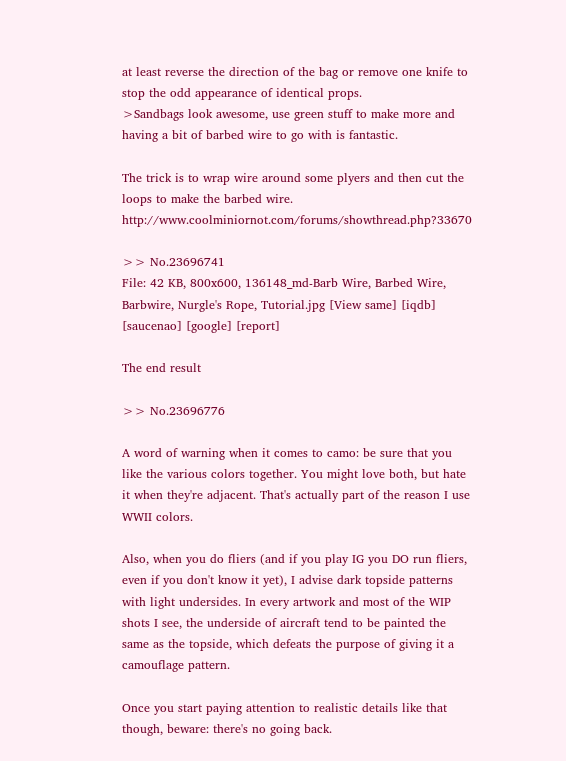at least reverse the direction of the bag or remove one knife to stop the odd appearance of identical props.
>Sandbags look awesome, use green stuff to make more and having a bit of barbed wire to go with is fantastic.

The trick is to wrap wire around some plyers and then cut the loops to make the barbed wire. http://www.coolminiornot.com/forums/showthread.php?33670

>> No.23696741
File: 42 KB, 800x600, 136148_md-Barb Wire, Barbed Wire, Barbwire, Nurgle's Rope, Tutorial.jpg [View same] [iqdb] [saucenao] [google] [report]

The end result

>> No.23696776

A word of warning when it comes to camo: be sure that you like the various colors together. You might love both, but hate it when they're adjacent. That's actually part of the reason I use WWII colors.

Also, when you do fliers (and if you play IG you DO run fliers, even if you don't know it yet), I advise dark topside patterns with light undersides. In every artwork and most of the WIP shots I see, the underside of aircraft tend to be painted the same as the topside, which defeats the purpose of giving it a camouflage pattern.

Once you start paying attention to realistic details like that though, beware: there's no going back.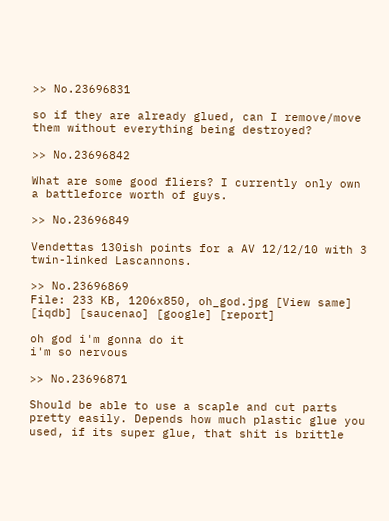>> No.23696831

so if they are already glued, can I remove/move them without everything being destroyed?

>> No.23696842

What are some good fliers? I currently only own a battleforce worth of guys.

>> No.23696849

Vendettas 130ish points for a AV 12/12/10 with 3 twin-linked Lascannons.

>> No.23696869
File: 233 KB, 1206x850, oh_god.jpg [View same] [iqdb] [saucenao] [google] [report]

oh god i'm gonna do it
i'm so nervous

>> No.23696871

Should be able to use a scaple and cut parts pretty easily. Depends how much plastic glue you used, if its super glue, that shit is brittle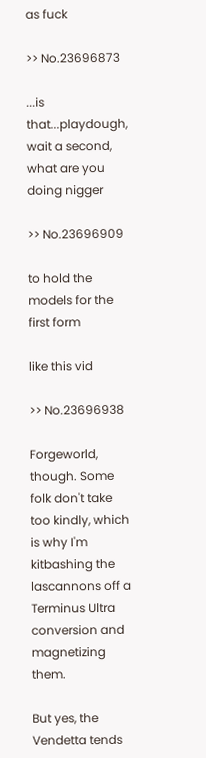as fuck

>> No.23696873

...is that...playdough, wait a second, what are you doing nigger

>> No.23696909

to hold the models for the first form

like this vid

>> No.23696938

Forgeworld, though. Some folk don't take too kindly, which is why I'm kitbashing the lascannons off a Terminus Ultra conversion and magnetizing them.

But yes, the Vendetta tends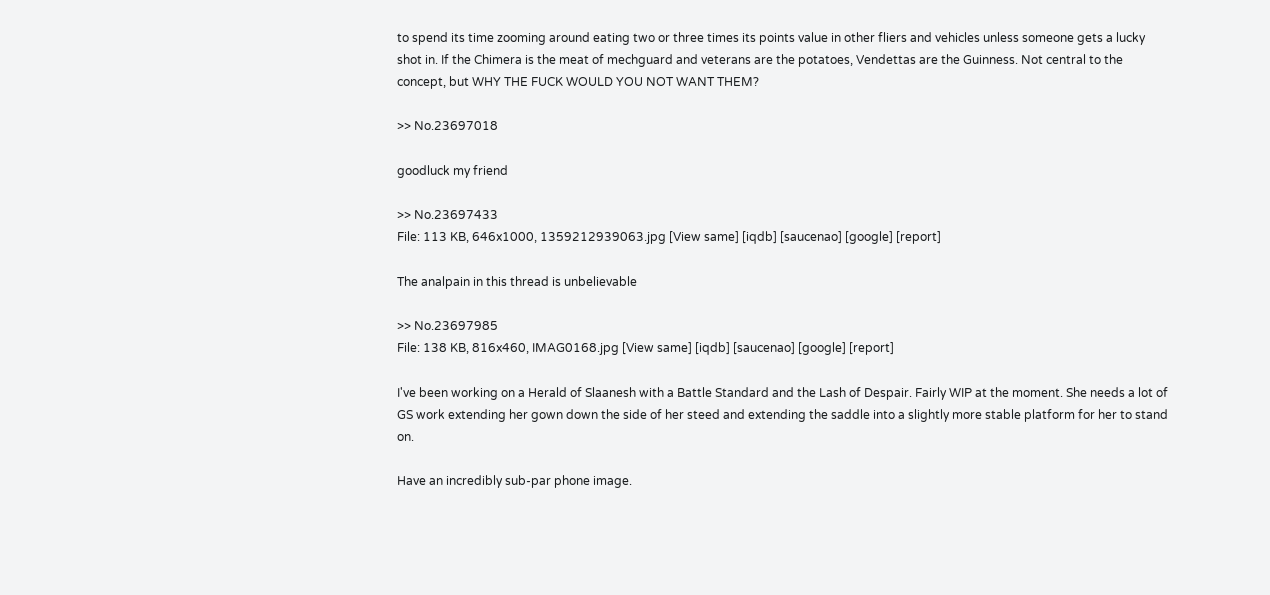to spend its time zooming around eating two or three times its points value in other fliers and vehicles unless someone gets a lucky shot in. If the Chimera is the meat of mechguard and veterans are the potatoes, Vendettas are the Guinness. Not central to the concept, but WHY THE FUCK WOULD YOU NOT WANT THEM?

>> No.23697018

goodluck my friend

>> No.23697433
File: 113 KB, 646x1000, 1359212939063.jpg [View same] [iqdb] [saucenao] [google] [report]

The analpain in this thread is unbelievable

>> No.23697985
File: 138 KB, 816x460, IMAG0168.jpg [View same] [iqdb] [saucenao] [google] [report]

I've been working on a Herald of Slaanesh with a Battle Standard and the Lash of Despair. Fairly WIP at the moment. She needs a lot of GS work extending her gown down the side of her steed and extending the saddle into a slightly more stable platform for her to stand on.

Have an incredibly sub-par phone image.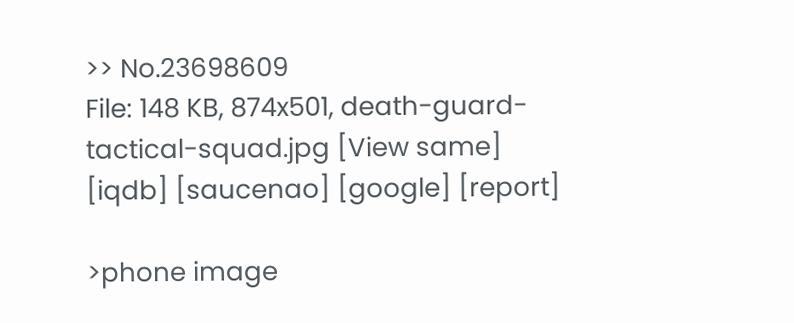>> No.23698609
File: 148 KB, 874x501, death-guard-tactical-squad.jpg [View same] [iqdb] [saucenao] [google] [report]

>phone image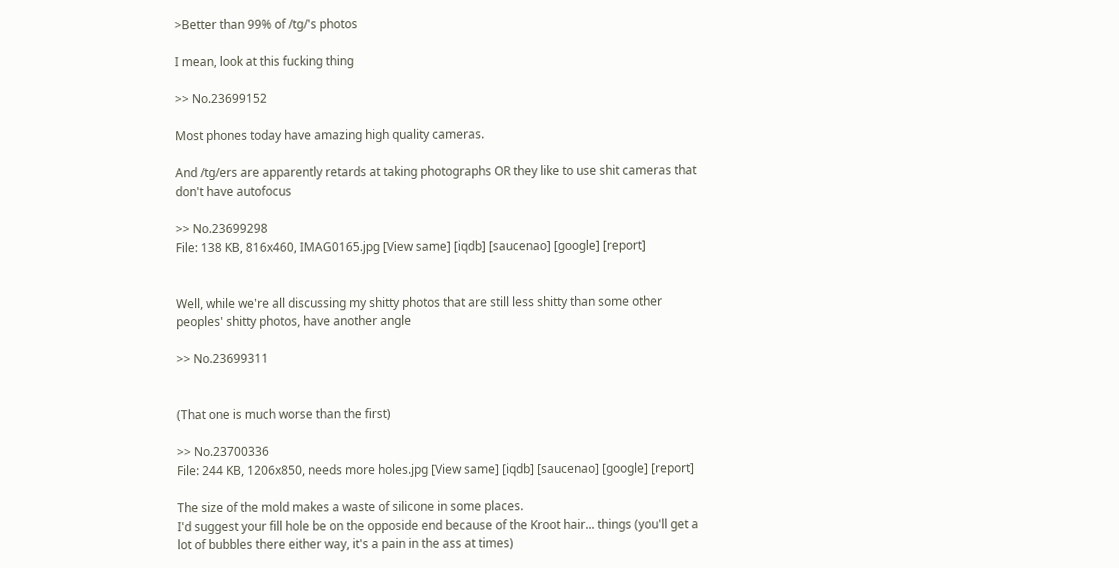>Better than 99% of /tg/'s photos

I mean, look at this fucking thing

>> No.23699152

Most phones today have amazing high quality cameras.

And /tg/ers are apparently retards at taking photographs OR they like to use shit cameras that don't have autofocus

>> No.23699298
File: 138 KB, 816x460, IMAG0165.jpg [View same] [iqdb] [saucenao] [google] [report]


Well, while we're all discussing my shitty photos that are still less shitty than some other peoples' shitty photos, have another angle

>> No.23699311


(That one is much worse than the first)

>> No.23700336
File: 244 KB, 1206x850, needs more holes.jpg [View same] [iqdb] [saucenao] [google] [report]

The size of the mold makes a waste of silicone in some places.
I'd suggest your fill hole be on the opposide end because of the Kroot hair... things (you'll get a lot of bubbles there either way, it's a pain in the ass at times)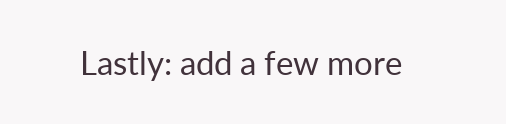Lastly: add a few more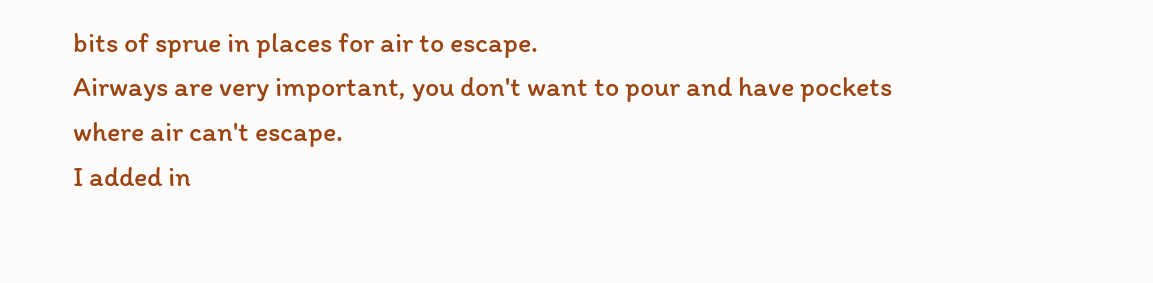bits of sprue in places for air to escape.
Airways are very important, you don't want to pour and have pockets where air can't escape.
I added in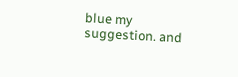blue my suggestion. and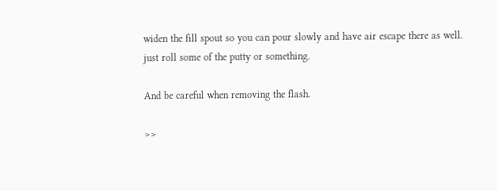widen the fill spout so you can pour slowly and have air escape there as well.
just roll some of the putty or something.

And be careful when removing the flash.

>>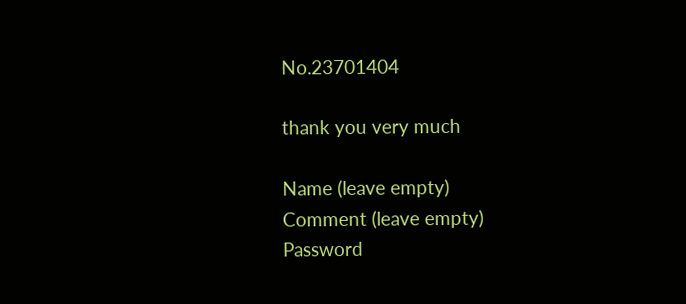No.23701404

thank you very much

Name (leave empty)
Comment (leave empty)
Password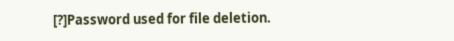[?]Password used for file deletion.